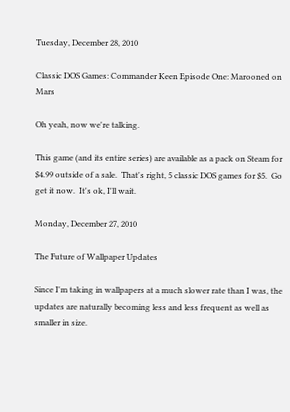Tuesday, December 28, 2010

Classic DOS Games: Commander Keen Episode One: Marooned on Mars

Oh yeah, now we're talking.

This game (and its entire series) are available as a pack on Steam for $4.99 outside of a sale.  That's right, 5 classic DOS games for $5.  Go get it now.  It's ok, I'll wait.

Monday, December 27, 2010

The Future of Wallpaper Updates

Since I'm taking in wallpapers at a much slower rate than I was, the updates are naturally becoming less and less frequent as well as smaller in size.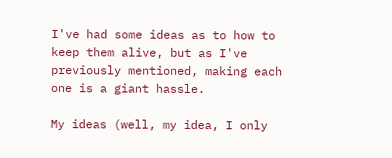I've had some ideas as to how to keep them alive, but as I've previously mentioned, making each one is a giant hassle.

My ideas (well, my idea, I only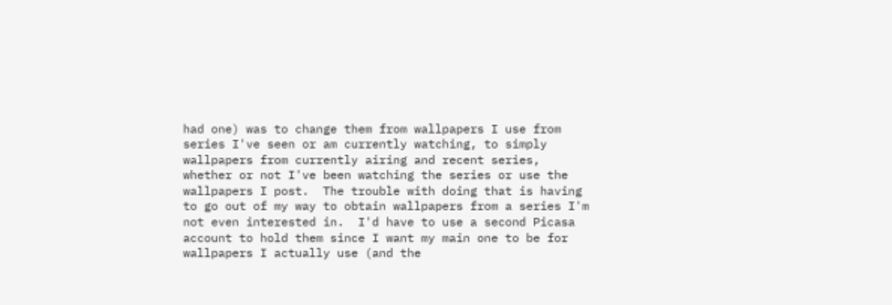had one) was to change them from wallpapers I use from series I've seen or am currently watching, to simply wallpapers from currently airing and recent series, whether or not I've been watching the series or use the wallpapers I post.  The trouble with doing that is having to go out of my way to obtain wallpapers from a series I'm not even interested in.  I'd have to use a second Picasa account to hold them since I want my main one to be for wallpapers I actually use (and the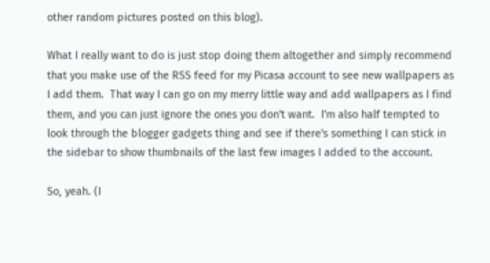other random pictures posted on this blog).

What I really want to do is just stop doing them altogether and simply recommend that you make use of the RSS feed for my Picasa account to see new wallpapers as I add them.  That way I can go on my merry little way and add wallpapers as I find them, and you can just ignore the ones you don't want.  I'm also half tempted to look through the blogger gadgets thing and see if there's something I can stick in the sidebar to show thumbnails of the last few images I added to the account.

So, yeah. (I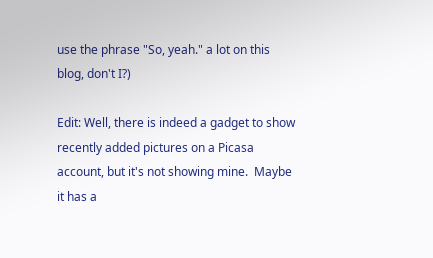use the phrase "So, yeah." a lot on this blog, don't I?)

Edit: Well, there is indeed a gadget to show recently added pictures on a Picasa account, but it's not showing mine.  Maybe it has a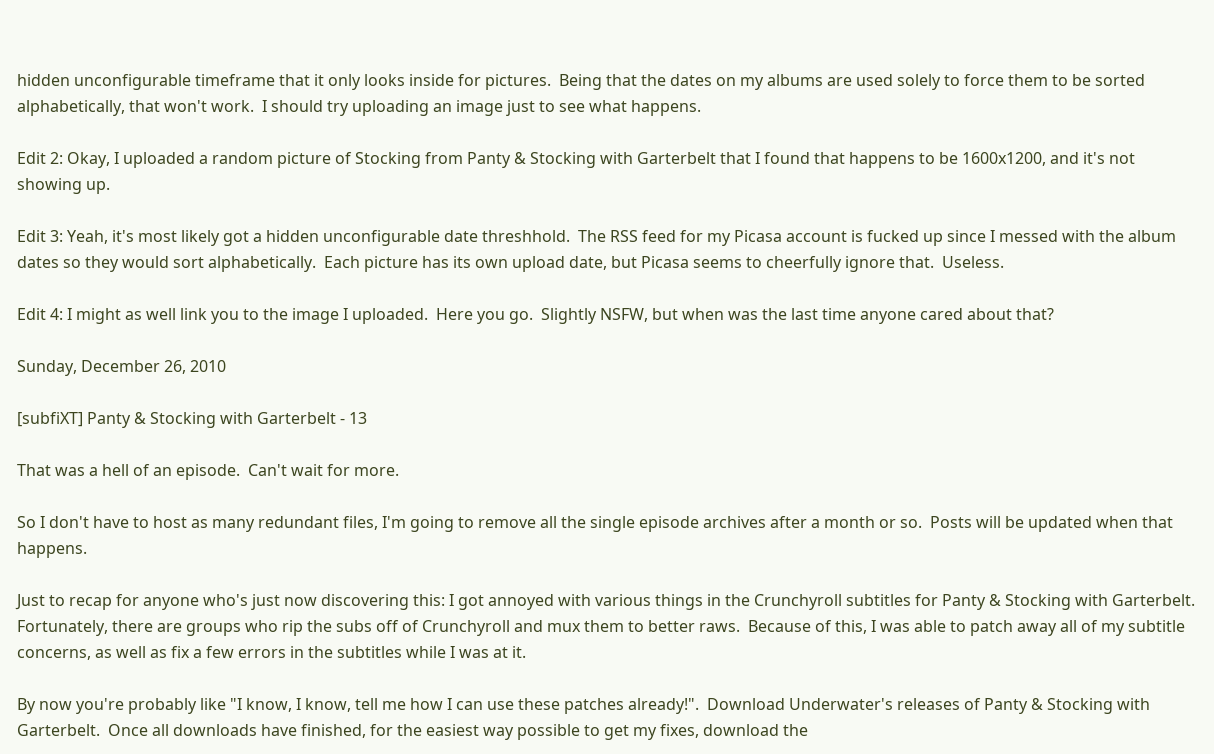hidden unconfigurable timeframe that it only looks inside for pictures.  Being that the dates on my albums are used solely to force them to be sorted alphabetically, that won't work.  I should try uploading an image just to see what happens.

Edit 2: Okay, I uploaded a random picture of Stocking from Panty & Stocking with Garterbelt that I found that happens to be 1600x1200, and it's not showing up.

Edit 3: Yeah, it's most likely got a hidden unconfigurable date threshhold.  The RSS feed for my Picasa account is fucked up since I messed with the album dates so they would sort alphabetically.  Each picture has its own upload date, but Picasa seems to cheerfully ignore that.  Useless.

Edit 4: I might as well link you to the image I uploaded.  Here you go.  Slightly NSFW, but when was the last time anyone cared about that?

Sunday, December 26, 2010

[subfiXT] Panty & Stocking with Garterbelt - 13

That was a hell of an episode.  Can't wait for more.

So I don't have to host as many redundant files, I'm going to remove all the single episode archives after a month or so.  Posts will be updated when that happens.

Just to recap for anyone who's just now discovering this: I got annoyed with various things in the Crunchyroll subtitles for Panty & Stocking with Garterbelt.  Fortunately, there are groups who rip the subs off of Crunchyroll and mux them to better raws.  Because of this, I was able to patch away all of my subtitle concerns, as well as fix a few errors in the subtitles while I was at it.

By now you're probably like "I know, I know, tell me how I can use these patches already!".  Download Underwater's releases of Panty & Stocking with Garterbelt.  Once all downloads have finished, for the easiest way possible to get my fixes, download the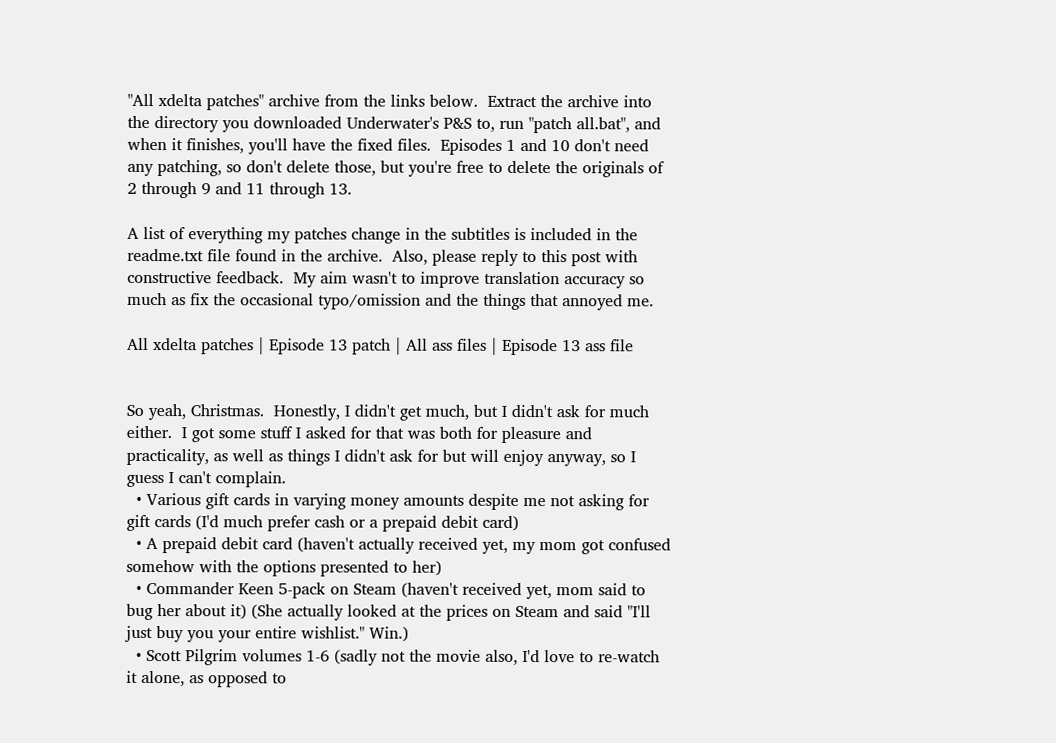"All xdelta patches" archive from the links below.  Extract the archive into the directory you downloaded Underwater's P&S to, run "patch all.bat", and when it finishes, you'll have the fixed files.  Episodes 1 and 10 don't need any patching, so don't delete those, but you're free to delete the originals of 2 through 9 and 11 through 13.

A list of everything my patches change in the subtitles is included in the readme.txt file found in the archive.  Also, please reply to this post with constructive feedback.  My aim wasn't to improve translation accuracy so much as fix the occasional typo/omission and the things that annoyed me.

All xdelta patches | Episode 13 patch | All ass files | Episode 13 ass file


So yeah, Christmas.  Honestly, I didn't get much, but I didn't ask for much either.  I got some stuff I asked for that was both for pleasure and practicality, as well as things I didn't ask for but will enjoy anyway, so I guess I can't complain.
  • Various gift cards in varying money amounts despite me not asking for gift cards (I'd much prefer cash or a prepaid debit card)
  • A prepaid debit card (haven't actually received yet, my mom got confused somehow with the options presented to her)
  • Commander Keen 5-pack on Steam (haven't received yet, mom said to bug her about it) (She actually looked at the prices on Steam and said "I'll just buy you your entire wishlist." Win.)
  • Scott Pilgrim volumes 1-6 (sadly not the movie also, I'd love to re-watch it alone, as opposed to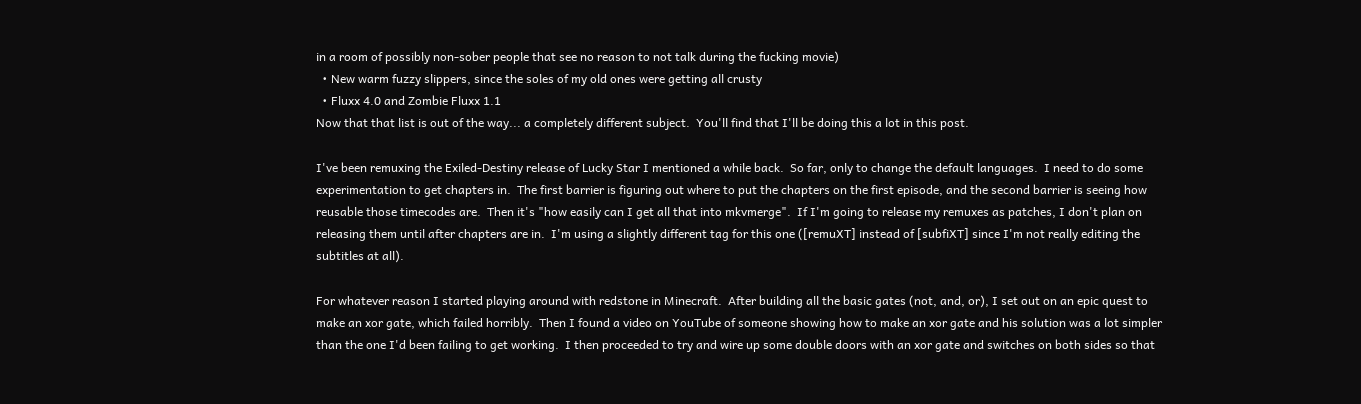in a room of possibly non-sober people that see no reason to not talk during the fucking movie)
  • New warm fuzzy slippers, since the soles of my old ones were getting all crusty
  • Fluxx 4.0 and Zombie Fluxx 1.1
Now that that list is out of the way... a completely different subject.  You'll find that I'll be doing this a lot in this post.

I've been remuxing the Exiled-Destiny release of Lucky Star I mentioned a while back.  So far, only to change the default languages.  I need to do some experimentation to get chapters in.  The first barrier is figuring out where to put the chapters on the first episode, and the second barrier is seeing how reusable those timecodes are.  Then it's "how easily can I get all that into mkvmerge".  If I'm going to release my remuxes as patches, I don't plan on releasing them until after chapters are in.  I'm using a slightly different tag for this one ([remuXT] instead of [subfiXT] since I'm not really editing the subtitles at all).

For whatever reason I started playing around with redstone in Minecraft.  After building all the basic gates (not, and, or), I set out on an epic quest to make an xor gate, which failed horribly.  Then I found a video on YouTube of someone showing how to make an xor gate and his solution was a lot simpler than the one I'd been failing to get working.  I then proceeded to try and wire up some double doors with an xor gate and switches on both sides so that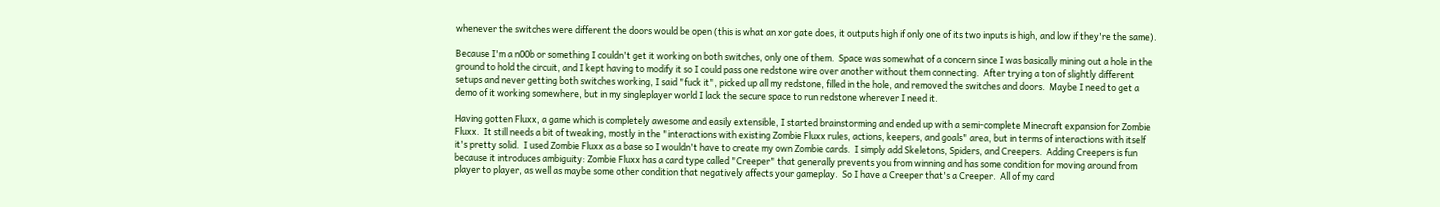whenever the switches were different the doors would be open (this is what an xor gate does, it outputs high if only one of its two inputs is high, and low if they're the same).

Because I'm a n00b or something I couldn't get it working on both switches, only one of them.  Space was somewhat of a concern since I was basically mining out a hole in the ground to hold the circuit, and I kept having to modify it so I could pass one redstone wire over another without them connecting.  After trying a ton of slightly different setups and never getting both switches working, I said "fuck it", picked up all my redstone, filled in the hole, and removed the switches and doors.  Maybe I need to get a demo of it working somewhere, but in my singleplayer world I lack the secure space to run redstone wherever I need it.

Having gotten Fluxx, a game which is completely awesome and easily extensible, I started brainstorming and ended up with a semi-complete Minecraft expansion for Zombie Fluxx.  It still needs a bit of tweaking, mostly in the "interactions with existing Zombie Fluxx rules, actions, keepers, and goals" area, but in terms of interactions with itself it's pretty solid.  I used Zombie Fluxx as a base so I wouldn't have to create my own Zombie cards.  I simply add Skeletons, Spiders, and Creepers.  Adding Creepers is fun because it introduces ambiguity: Zombie Fluxx has a card type called "Creeper" that generally prevents you from winning and has some condition for moving around from player to player, as well as maybe some other condition that negatively affects your gameplay.  So I have a Creeper that's a Creeper.  All of my card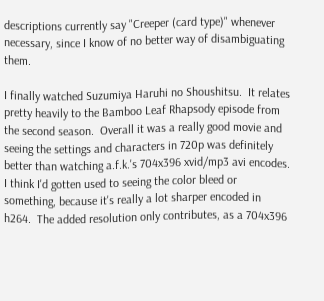descriptions currently say "Creeper (card type)" whenever necessary, since I know of no better way of disambiguating them.

I finally watched Suzumiya Haruhi no Shoushitsu.  It relates pretty heavily to the Bamboo Leaf Rhapsody episode from the second season.  Overall it was a really good movie and seeing the settings and characters in 720p was definitely better than watching a.f.k.'s 704x396 xvid/mp3 avi encodes.  I think I'd gotten used to seeing the color bleed or something, because it's really a lot sharper encoded in h264.  The added resolution only contributes, as a 704x396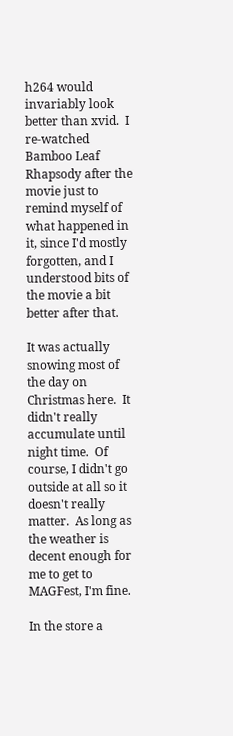h264 would invariably look better than xvid.  I re-watched Bamboo Leaf Rhapsody after the movie just to remind myself of what happened in it, since I'd mostly forgotten, and I understood bits of the movie a bit better after that.

It was actually snowing most of the day on Christmas here.  It didn't really accumulate until night time.  Of course, I didn't go outside at all so it doesn't really matter.  As long as the weather is decent enough for me to get to MAGFest, I'm fine.

In the store a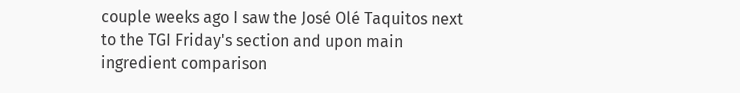couple weeks ago I saw the José Olé Taquitos next to the TGI Friday's section and upon main ingredient comparison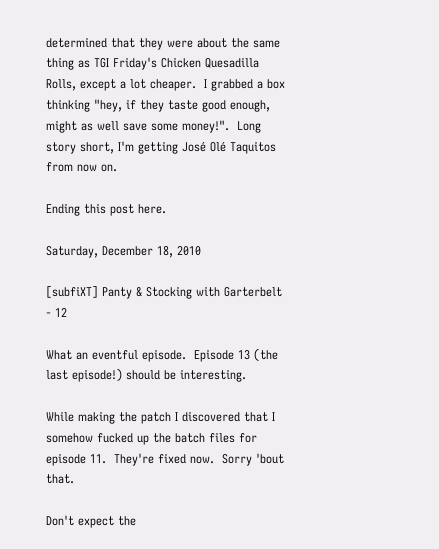determined that they were about the same thing as TGI Friday's Chicken Quesadilla Rolls, except a lot cheaper.  I grabbed a box thinking "hey, if they taste good enough, might as well save some money!".  Long story short, I'm getting José Olé Taquitos from now on.

Ending this post here.

Saturday, December 18, 2010

[subfiXT] Panty & Stocking with Garterbelt - 12

What an eventful episode.  Episode 13 (the last episode!) should be interesting.

While making the patch I discovered that I somehow fucked up the batch files for episode 11.  They're fixed now.  Sorry 'bout that.

Don't expect the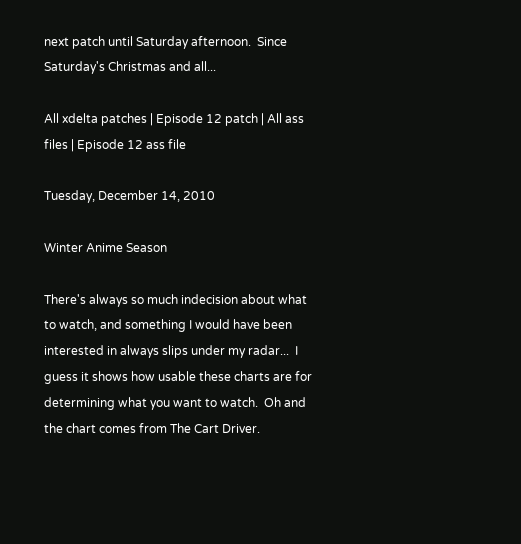next patch until Saturday afternoon.  Since Saturday's Christmas and all...

All xdelta patches | Episode 12 patch | All ass files | Episode 12 ass file

Tuesday, December 14, 2010

Winter Anime Season

There's always so much indecision about what to watch, and something I would have been interested in always slips under my radar...  I guess it shows how usable these charts are for determining what you want to watch.  Oh and the chart comes from The Cart Driver.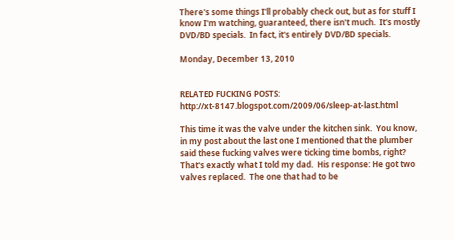There's some things I'll probably check out, but as for stuff I know I'm watching, guaranteed, there isn't much.  It's mostly DVD/BD specials.  In fact, it's entirely DVD/BD specials.

Monday, December 13, 2010


RELATED FUCKING POSTS: http://xt-8147.blogspot.com/2009/06/sleep-at-last.html

This time it was the valve under the kitchen sink.  You know, in my post about the last one I mentioned that the plumber said these fucking valves were ticking time bombs, right?  That's exactly what I told my dad.  His response: He got two valves replaced.  The one that had to be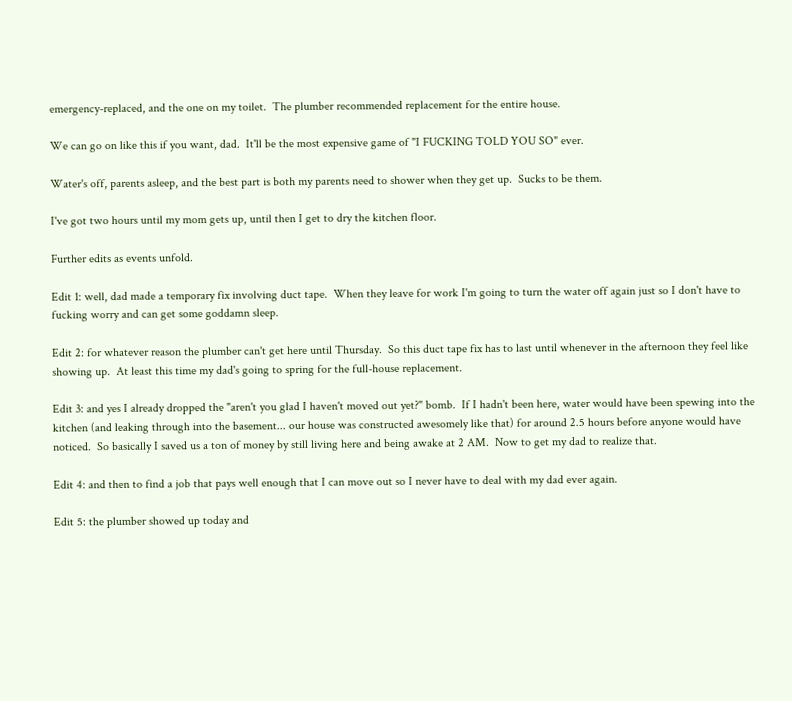emergency-replaced, and the one on my toilet.  The plumber recommended replacement for the entire house.

We can go on like this if you want, dad.  It'll be the most expensive game of "I FUCKING TOLD YOU SO" ever.

Water's off, parents asleep, and the best part is both my parents need to shower when they get up.  Sucks to be them.

I've got two hours until my mom gets up, until then I get to dry the kitchen floor.

Further edits as events unfold.

Edit 1: well, dad made a temporary fix involving duct tape.  When they leave for work I'm going to turn the water off again just so I don't have to fucking worry and can get some goddamn sleep.

Edit 2: for whatever reason the plumber can't get here until Thursday.  So this duct tape fix has to last until whenever in the afternoon they feel like showing up.  At least this time my dad's going to spring for the full-house replacement.

Edit 3: and yes I already dropped the "aren't you glad I haven't moved out yet?" bomb.  If I hadn't been here, water would have been spewing into the kitchen (and leaking through into the basement... our house was constructed awesomely like that) for around 2.5 hours before anyone would have noticed.  So basically I saved us a ton of money by still living here and being awake at 2 AM.  Now to get my dad to realize that.

Edit 4: and then to find a job that pays well enough that I can move out so I never have to deal with my dad ever again.

Edit 5: the plumber showed up today and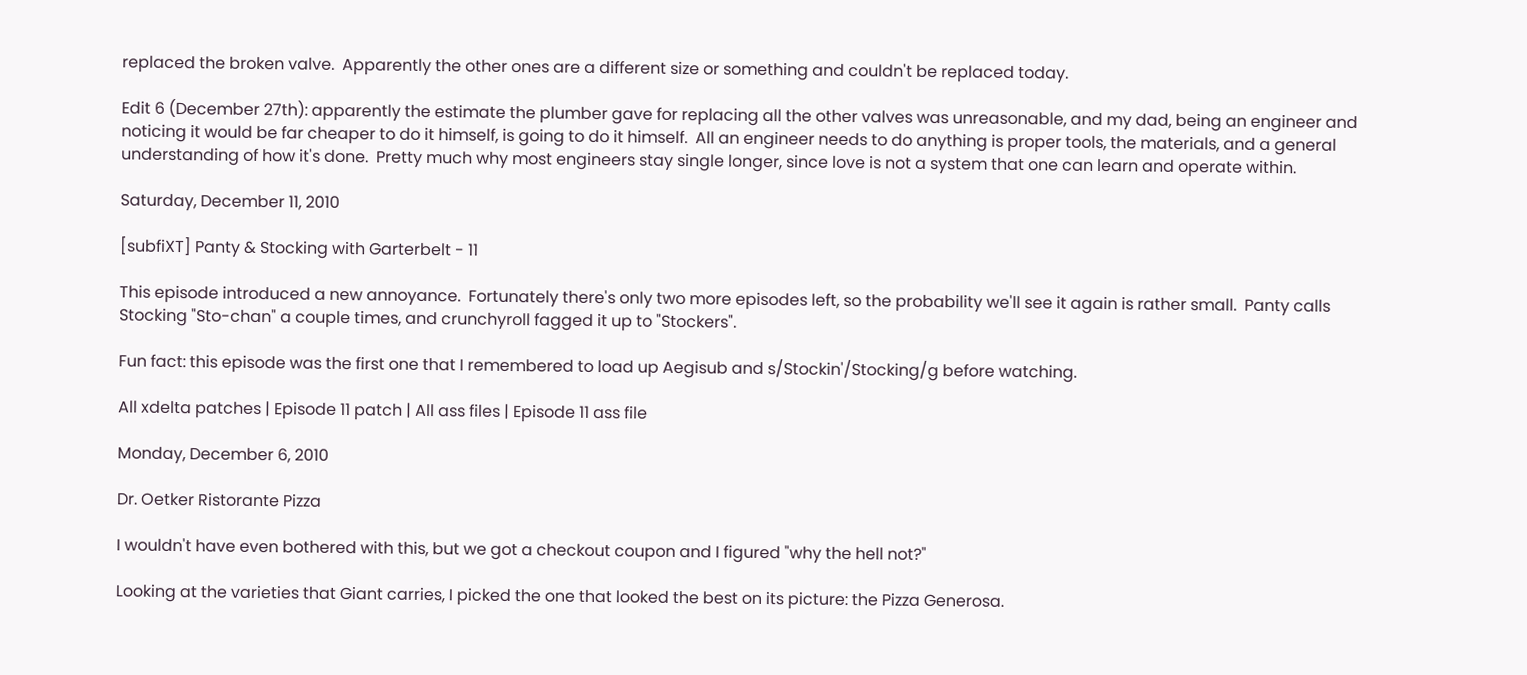replaced the broken valve.  Apparently the other ones are a different size or something and couldn't be replaced today.

Edit 6 (December 27th): apparently the estimate the plumber gave for replacing all the other valves was unreasonable, and my dad, being an engineer and noticing it would be far cheaper to do it himself, is going to do it himself.  All an engineer needs to do anything is proper tools, the materials, and a general understanding of how it's done.  Pretty much why most engineers stay single longer, since love is not a system that one can learn and operate within.

Saturday, December 11, 2010

[subfiXT] Panty & Stocking with Garterbelt - 11

This episode introduced a new annoyance.  Fortunately there's only two more episodes left, so the probability we'll see it again is rather small.  Panty calls Stocking "Sto-chan" a couple times, and crunchyroll fagged it up to "Stockers".

Fun fact: this episode was the first one that I remembered to load up Aegisub and s/Stockin'/Stocking/g before watching.

All xdelta patches | Episode 11 patch | All ass files | Episode 11 ass file

Monday, December 6, 2010

Dr. Oetker Ristorante Pizza

I wouldn't have even bothered with this, but we got a checkout coupon and I figured "why the hell not?"

Looking at the varieties that Giant carries, I picked the one that looked the best on its picture: the Pizza Generosa.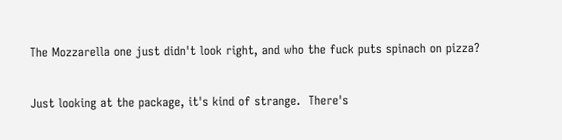The Mozzarella one just didn't look right, and who the fuck puts spinach on pizza?

Just looking at the package, it's kind of strange.  There's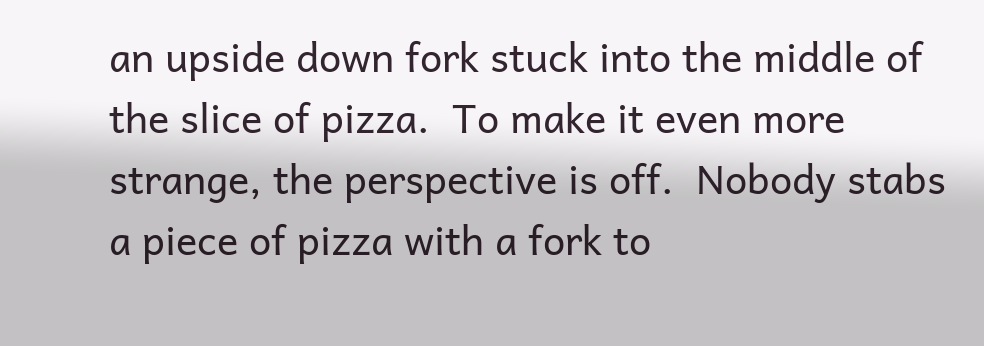an upside down fork stuck into the middle of the slice of pizza.  To make it even more strange, the perspective is off.  Nobody stabs a piece of pizza with a fork to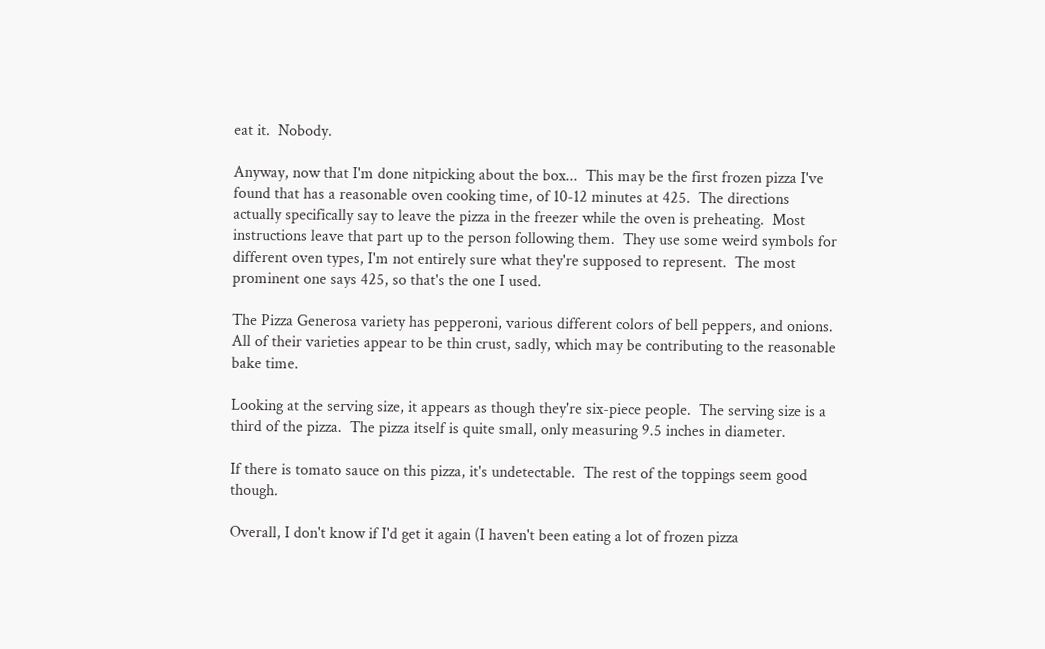eat it.  Nobody.

Anyway, now that I'm done nitpicking about the box...  This may be the first frozen pizza I've found that has a reasonable oven cooking time, of 10-12 minutes at 425.  The directions actually specifically say to leave the pizza in the freezer while the oven is preheating.  Most instructions leave that part up to the person following them.  They use some weird symbols for different oven types, I'm not entirely sure what they're supposed to represent.  The most prominent one says 425, so that's the one I used.

The Pizza Generosa variety has pepperoni, various different colors of bell peppers, and onions.  All of their varieties appear to be thin crust, sadly, which may be contributing to the reasonable bake time.

Looking at the serving size, it appears as though they're six-piece people.  The serving size is a third of the pizza.  The pizza itself is quite small, only measuring 9.5 inches in diameter.

If there is tomato sauce on this pizza, it's undetectable.  The rest of the toppings seem good though.

Overall, I don't know if I'd get it again (I haven't been eating a lot of frozen pizza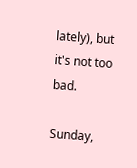lately), but it's not too bad.

Sunday,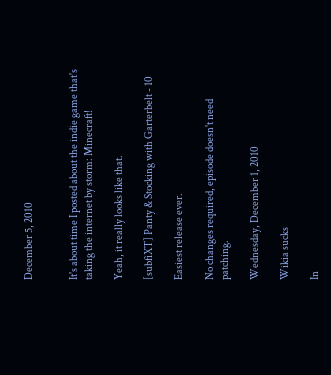December 5, 2010


It's about time I posted about the indie game that's taking the internet by storm: Minecraft!

Yeah, it really looks like that.

[subfiXT] Panty & Stocking with Garterbelt - 10

Easiest release ever.

No changes required, episode doesn't need patching.

Wednesday, December 1, 2010

Wikia sucks

In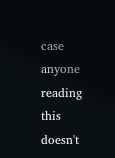case anyone reading this doesn't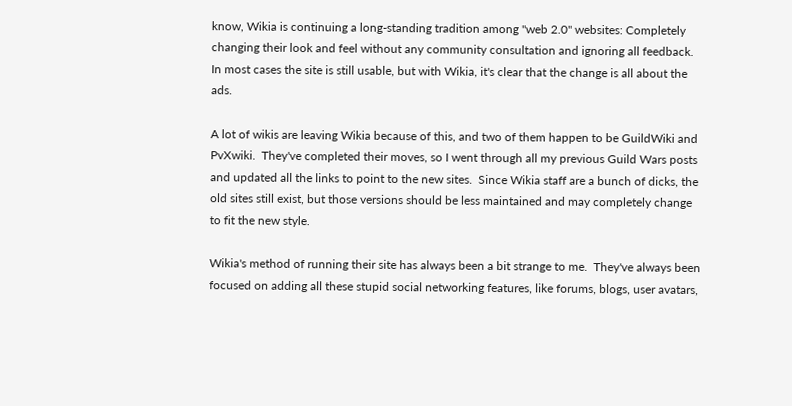know, Wikia is continuing a long-standing tradition among "web 2.0" websites: Completely changing their look and feel without any community consultation and ignoring all feedback.  In most cases the site is still usable, but with Wikia, it's clear that the change is all about the ads.

A lot of wikis are leaving Wikia because of this, and two of them happen to be GuildWiki and PvXwiki.  They've completed their moves, so I went through all my previous Guild Wars posts and updated all the links to point to the new sites.  Since Wikia staff are a bunch of dicks, the old sites still exist, but those versions should be less maintained and may completely change to fit the new style.

Wikia's method of running their site has always been a bit strange to me.  They've always been focused on adding all these stupid social networking features, like forums, blogs, user avatars,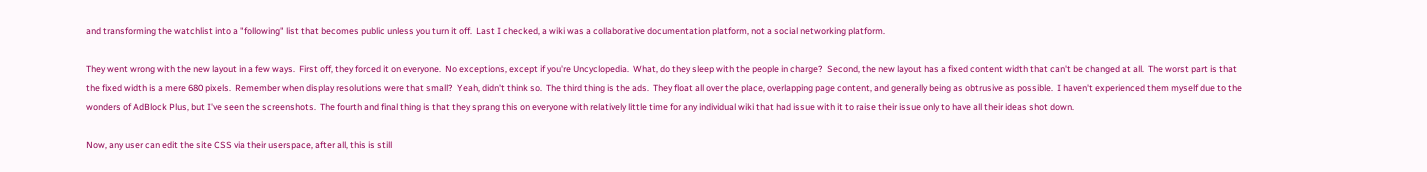and transforming the watchlist into a "following" list that becomes public unless you turn it off.  Last I checked, a wiki was a collaborative documentation platform, not a social networking platform.

They went wrong with the new layout in a few ways.  First off, they forced it on everyone.  No exceptions, except if you're Uncyclopedia.  What, do they sleep with the people in charge?  Second, the new layout has a fixed content width that can't be changed at all.  The worst part is that the fixed width is a mere 680 pixels.  Remember when display resolutions were that small?  Yeah, didn't think so.  The third thing is the ads.  They float all over the place, overlapping page content, and generally being as obtrusive as possible.  I haven't experienced them myself due to the wonders of AdBlock Plus, but I've seen the screenshots.  The fourth and final thing is that they sprang this on everyone with relatively little time for any individual wiki that had issue with it to raise their issue only to have all their ideas shot down.

Now, any user can edit the site CSS via their userspace, after all, this is still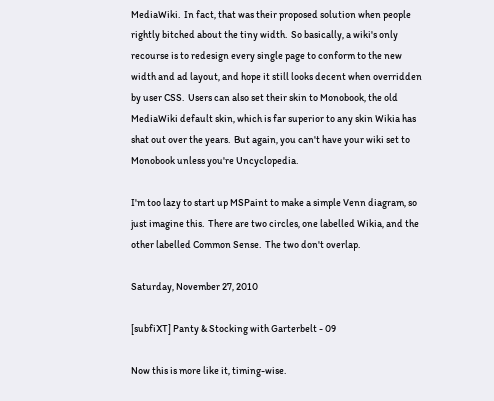MediaWiki.  In fact, that was their proposed solution when people rightly bitched about the tiny width.  So basically, a wiki's only recourse is to redesign every single page to conform to the new width and ad layout, and hope it still looks decent when overridden by user CSS.  Users can also set their skin to Monobook, the old MediaWiki default skin, which is far superior to any skin Wikia has shat out over the years.  But again, you can't have your wiki set to Monobook unless you're Uncyclopedia.

I'm too lazy to start up MSPaint to make a simple Venn diagram, so just imagine this.  There are two circles, one labelled Wikia, and the other labelled Common Sense.  The two don't overlap.

Saturday, November 27, 2010

[subfiXT] Panty & Stocking with Garterbelt - 09

Now this is more like it, timing-wise.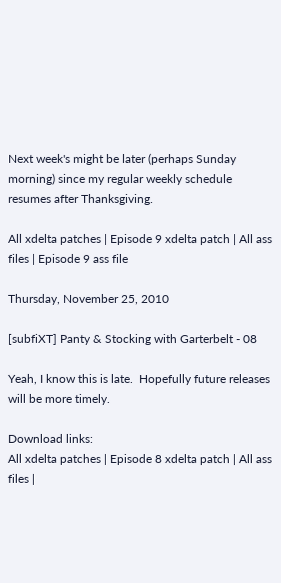Next week's might be later (perhaps Sunday morning) since my regular weekly schedule resumes after Thanksgiving.

All xdelta patches | Episode 9 xdelta patch | All ass files | Episode 9 ass file

Thursday, November 25, 2010

[subfiXT] Panty & Stocking with Garterbelt - 08

Yeah, I know this is late.  Hopefully future releases will be more timely.

Download links:
All xdelta patches | Episode 8 xdelta patch | All ass files |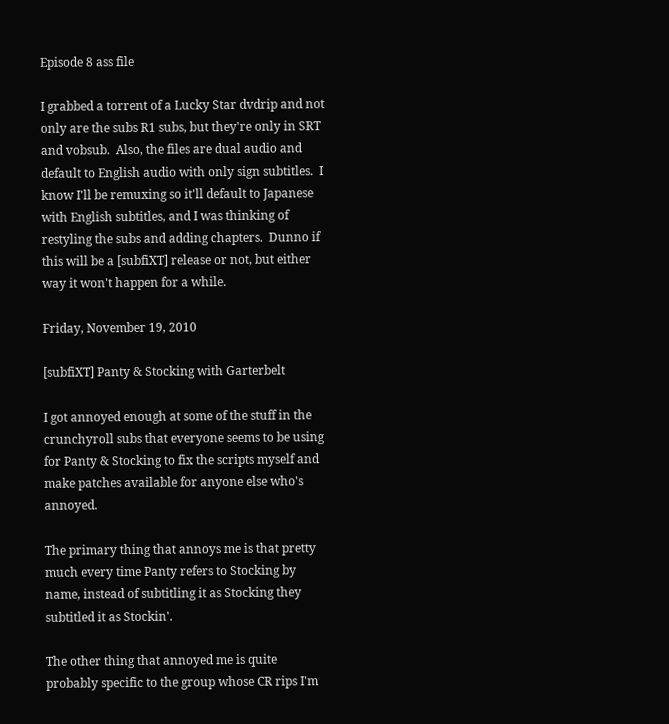Episode 8 ass file

I grabbed a torrent of a Lucky Star dvdrip and not only are the subs R1 subs, but they're only in SRT and vobsub.  Also, the files are dual audio and default to English audio with only sign subtitles.  I know I'll be remuxing so it'll default to Japanese with English subtitles, and I was thinking of restyling the subs and adding chapters.  Dunno if this will be a [subfiXT] release or not, but either way it won't happen for a while.

Friday, November 19, 2010

[subfiXT] Panty & Stocking with Garterbelt

I got annoyed enough at some of the stuff in the crunchyroll subs that everyone seems to be using for Panty & Stocking to fix the scripts myself and make patches available for anyone else who's annoyed.

The primary thing that annoys me is that pretty much every time Panty refers to Stocking by name, instead of subtitling it as Stocking they subtitled it as Stockin'.

The other thing that annoyed me is quite probably specific to the group whose CR rips I'm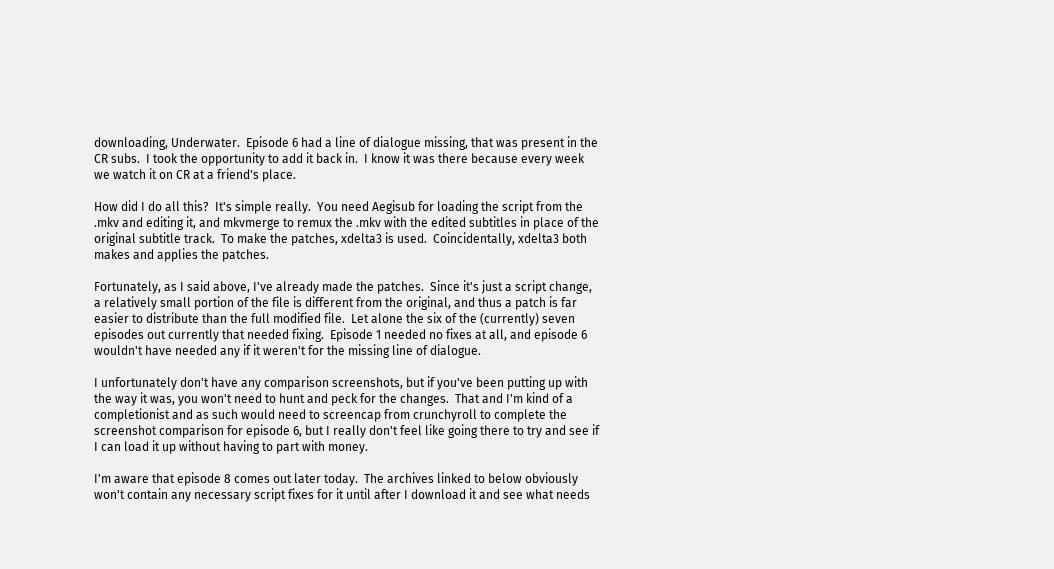downloading, Underwater.  Episode 6 had a line of dialogue missing, that was present in the CR subs.  I took the opportunity to add it back in.  I know it was there because every week we watch it on CR at a friend's place.

How did I do all this?  It's simple really.  You need Aegisub for loading the script from the .mkv and editing it, and mkvmerge to remux the .mkv with the edited subtitles in place of the original subtitle track.  To make the patches, xdelta3 is used.  Coincidentally, xdelta3 both makes and applies the patches.

Fortunately, as I said above, I've already made the patches.  Since it's just a script change, a relatively small portion of the file is different from the original, and thus a patch is far easier to distribute than the full modified file.  Let alone the six of the (currently) seven episodes out currently that needed fixing.  Episode 1 needed no fixes at all, and episode 6 wouldn't have needed any if it weren't for the missing line of dialogue.

I unfortunately don't have any comparison screenshots, but if you've been putting up with the way it was, you won't need to hunt and peck for the changes.  That and I'm kind of a completionist and as such would need to screencap from crunchyroll to complete the screenshot comparison for episode 6, but I really don't feel like going there to try and see if I can load it up without having to part with money.

I'm aware that episode 8 comes out later today.  The archives linked to below obviously won't contain any necessary script fixes for it until after I download it and see what needs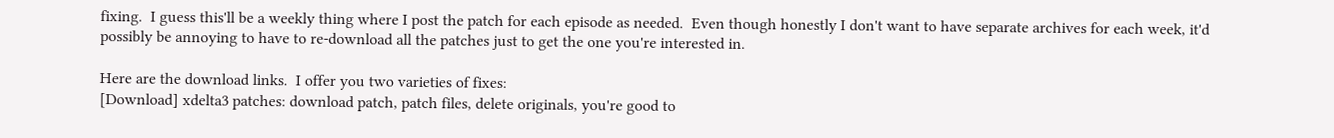fixing.  I guess this'll be a weekly thing where I post the patch for each episode as needed.  Even though honestly I don't want to have separate archives for each week, it'd possibly be annoying to have to re-download all the patches just to get the one you're interested in.

Here are the download links.  I offer you two varieties of fixes:
[Download] xdelta3 patches: download patch, patch files, delete originals, you're good to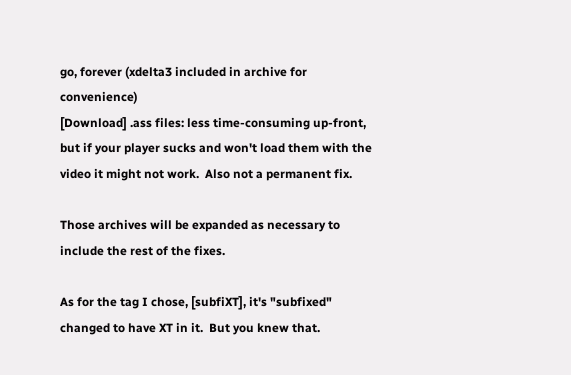go, forever (xdelta3 included in archive for convenience)
[Download] .ass files: less time-consuming up-front, but if your player sucks and won't load them with the video it might not work.  Also not a permanent fix.

Those archives will be expanded as necessary to include the rest of the fixes.

As for the tag I chose, [subfiXT], it's "subfixed" changed to have XT in it.  But you knew that.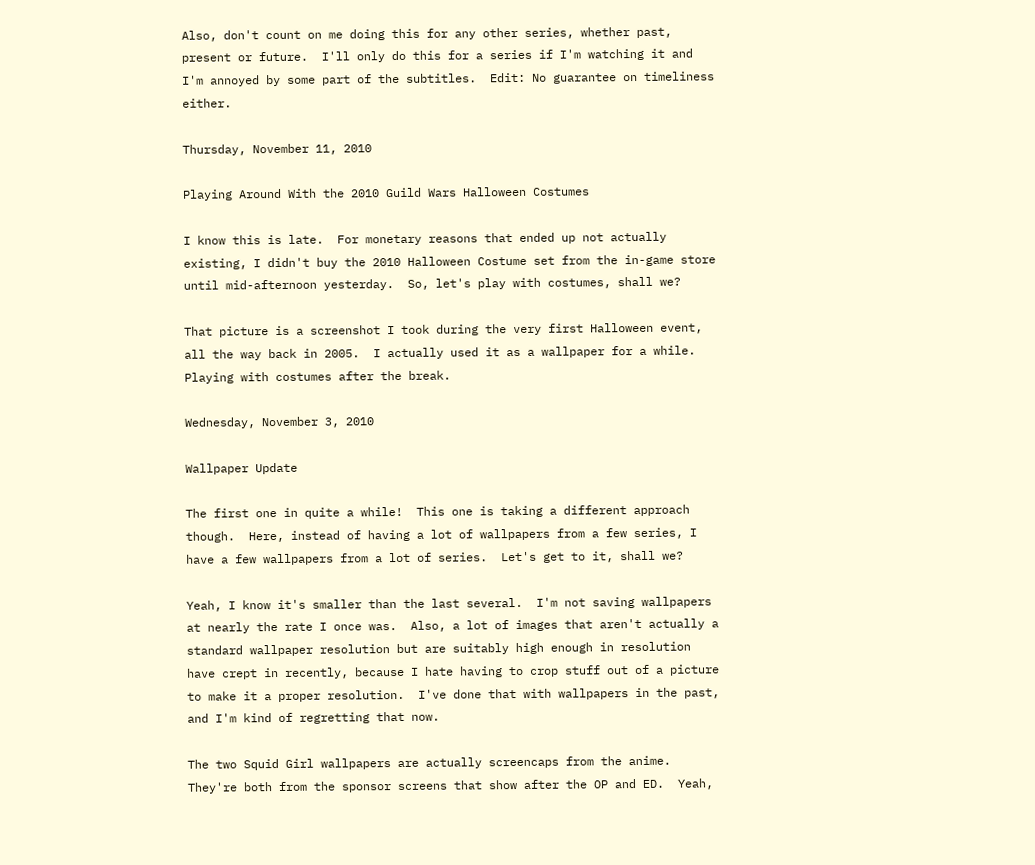Also, don't count on me doing this for any other series, whether past, present or future.  I'll only do this for a series if I'm watching it and I'm annoyed by some part of the subtitles.  Edit: No guarantee on timeliness either.

Thursday, November 11, 2010

Playing Around With the 2010 Guild Wars Halloween Costumes

I know this is late.  For monetary reasons that ended up not actually existing, I didn't buy the 2010 Halloween Costume set from the in-game store until mid-afternoon yesterday.  So, let's play with costumes, shall we?

That picture is a screenshot I took during the very first Halloween event, all the way back in 2005.  I actually used it as a wallpaper for a while.  Playing with costumes after the break.

Wednesday, November 3, 2010

Wallpaper Update

The first one in quite a while!  This one is taking a different approach though.  Here, instead of having a lot of wallpapers from a few series, I have a few wallpapers from a lot of series.  Let's get to it, shall we?

Yeah, I know it's smaller than the last several.  I'm not saving wallpapers at nearly the rate I once was.  Also, a lot of images that aren't actually a standard wallpaper resolution but are suitably high enough in resolution have crept in recently, because I hate having to crop stuff out of a picture to make it a proper resolution.  I've done that with wallpapers in the past, and I'm kind of regretting that now.

The two Squid Girl wallpapers are actually screencaps from the anime.  They're both from the sponsor screens that show after the OP and ED.  Yeah,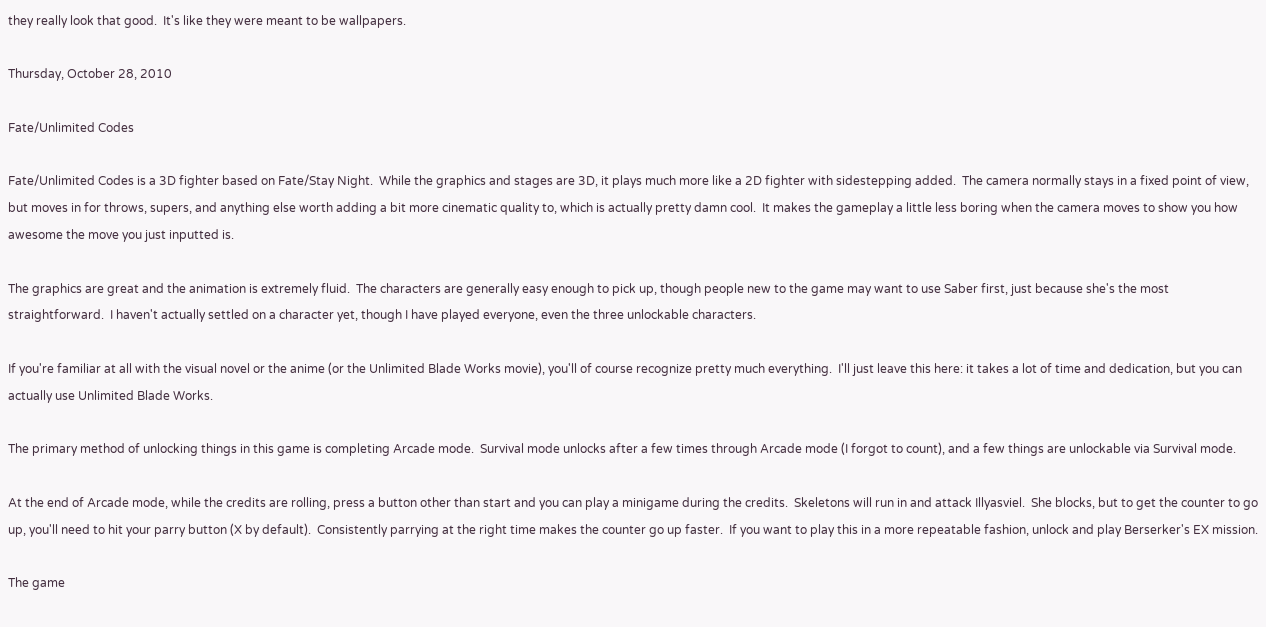they really look that good.  It's like they were meant to be wallpapers.

Thursday, October 28, 2010

Fate/Unlimited Codes

Fate/Unlimited Codes is a 3D fighter based on Fate/Stay Night.  While the graphics and stages are 3D, it plays much more like a 2D fighter with sidestepping added.  The camera normally stays in a fixed point of view, but moves in for throws, supers, and anything else worth adding a bit more cinematic quality to, which is actually pretty damn cool.  It makes the gameplay a little less boring when the camera moves to show you how awesome the move you just inputted is.

The graphics are great and the animation is extremely fluid.  The characters are generally easy enough to pick up, though people new to the game may want to use Saber first, just because she's the most straightforward.  I haven't actually settled on a character yet, though I have played everyone, even the three unlockable characters.

If you're familiar at all with the visual novel or the anime (or the Unlimited Blade Works movie), you'll of course recognize pretty much everything.  I'll just leave this here: it takes a lot of time and dedication, but you can actually use Unlimited Blade Works.

The primary method of unlocking things in this game is completing Arcade mode.  Survival mode unlocks after a few times through Arcade mode (I forgot to count), and a few things are unlockable via Survival mode.

At the end of Arcade mode, while the credits are rolling, press a button other than start and you can play a minigame during the credits.  Skeletons will run in and attack Illyasviel.  She blocks, but to get the counter to go up, you'll need to hit your parry button (X by default).  Consistently parrying at the right time makes the counter go up faster.  If you want to play this in a more repeatable fashion, unlock and play Berserker's EX mission.

The game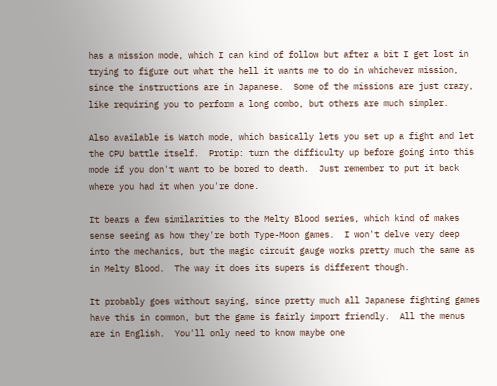has a mission mode, which I can kind of follow but after a bit I get lost in trying to figure out what the hell it wants me to do in whichever mission, since the instructions are in Japanese.  Some of the missions are just crazy, like requiring you to perform a long combo, but others are much simpler.

Also available is Watch mode, which basically lets you set up a fight and let the CPU battle itself.  Protip: turn the difficulty up before going into this mode if you don't want to be bored to death.  Just remember to put it back where you had it when you're done.

It bears a few similarities to the Melty Blood series, which kind of makes sense seeing as how they're both Type-Moon games.  I won't delve very deep into the mechanics, but the magic circuit gauge works pretty much the same as in Melty Blood.  The way it does its supers is different though.

It probably goes without saying, since pretty much all Japanese fighting games have this in common, but the game is fairly import friendly.  All the menus are in English.  You'll only need to know maybe one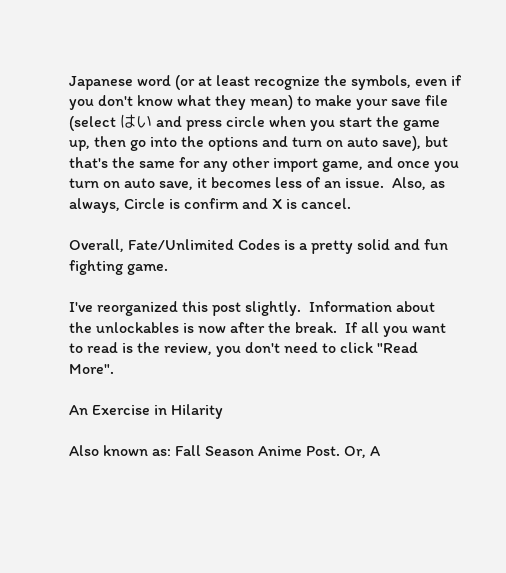Japanese word (or at least recognize the symbols, even if you don't know what they mean) to make your save file (select はい and press circle when you start the game up, then go into the options and turn on auto save), but that's the same for any other import game, and once you turn on auto save, it becomes less of an issue.  Also, as always, Circle is confirm and X is cancel.

Overall, Fate/Unlimited Codes is a pretty solid and fun fighting game.

I've reorganized this post slightly.  Information about the unlockables is now after the break.  If all you want to read is the review, you don't need to click "Read More".

An Exercise in Hilarity

Also known as: Fall Season Anime Post. Or, A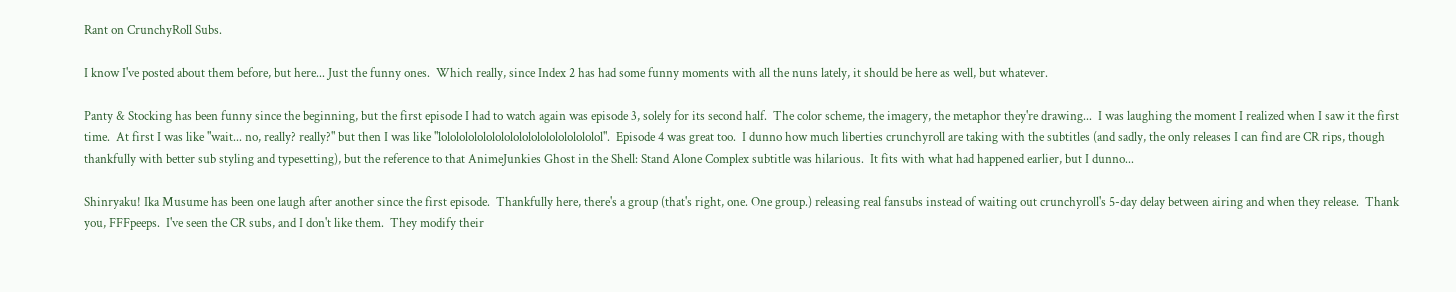Rant on CrunchyRoll Subs.

I know I've posted about them before, but here... Just the funny ones.  Which really, since Index 2 has had some funny moments with all the nuns lately, it should be here as well, but whatever.

Panty & Stocking has been funny since the beginning, but the first episode I had to watch again was episode 3, solely for its second half.  The color scheme, the imagery, the metaphor they're drawing...  I was laughing the moment I realized when I saw it the first time.  At first I was like "wait... no, really? really?" but then I was like "lolololololololololololololololololol".  Episode 4 was great too.  I dunno how much liberties crunchyroll are taking with the subtitles (and sadly, the only releases I can find are CR rips, though thankfully with better sub styling and typesetting), but the reference to that AnimeJunkies Ghost in the Shell: Stand Alone Complex subtitle was hilarious.  It fits with what had happened earlier, but I dunno...

Shinryaku! Ika Musume has been one laugh after another since the first episode.  Thankfully here, there's a group (that's right, one. One group.) releasing real fansubs instead of waiting out crunchyroll's 5-day delay between airing and when they release.  Thank you, FFFpeeps.  I've seen the CR subs, and I don't like them.  They modify their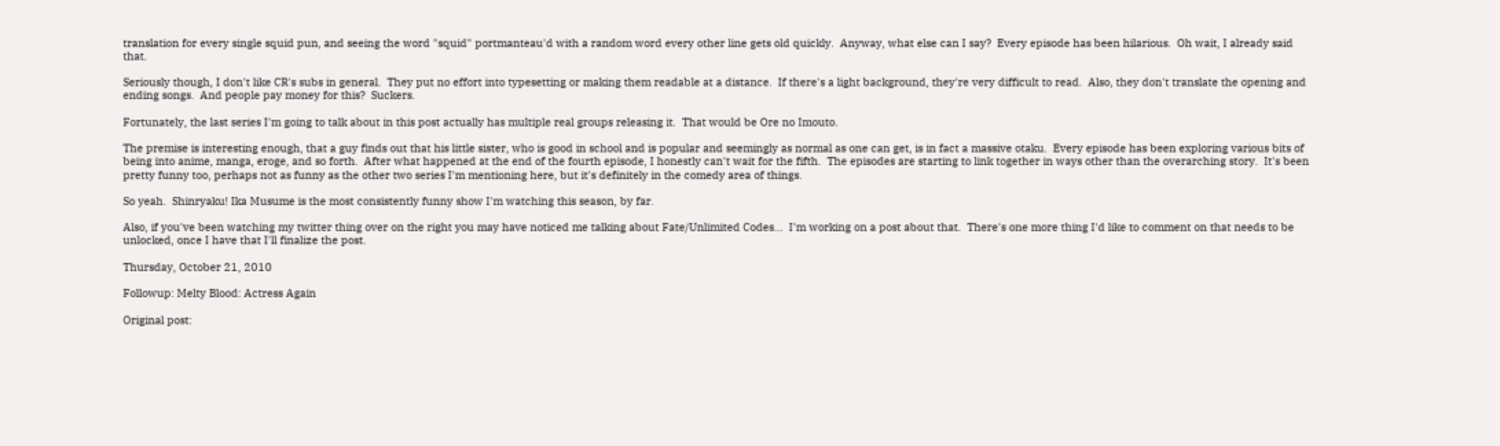translation for every single squid pun, and seeing the word "squid" portmanteau'd with a random word every other line gets old quickly.  Anyway, what else can I say?  Every episode has been hilarious.  Oh wait, I already said that.

Seriously though, I don't like CR's subs in general.  They put no effort into typesetting or making them readable at a distance.  If there's a light background, they're very difficult to read.  Also, they don't translate the opening and ending songs.  And people pay money for this?  Suckers.

Fortunately, the last series I'm going to talk about in this post actually has multiple real groups releasing it.  That would be Ore no Imouto.

The premise is interesting enough, that a guy finds out that his little sister, who is good in school and is popular and seemingly as normal as one can get, is in fact a massive otaku.  Every episode has been exploring various bits of being into anime, manga, eroge, and so forth.  After what happened at the end of the fourth episode, I honestly can't wait for the fifth.  The episodes are starting to link together in ways other than the overarching story.  It's been pretty funny too, perhaps not as funny as the other two series I'm mentioning here, but it's definitely in the comedy area of things.

So yeah.  Shinryaku! Ika Musume is the most consistently funny show I'm watching this season, by far.

Also, if you've been watching my twitter thing over on the right you may have noticed me talking about Fate/Unlimited Codes...  I'm working on a post about that.  There's one more thing I'd like to comment on that needs to be unlocked, once I have that I'll finalize the post.

Thursday, October 21, 2010

Followup: Melty Blood: Actress Again

Original post: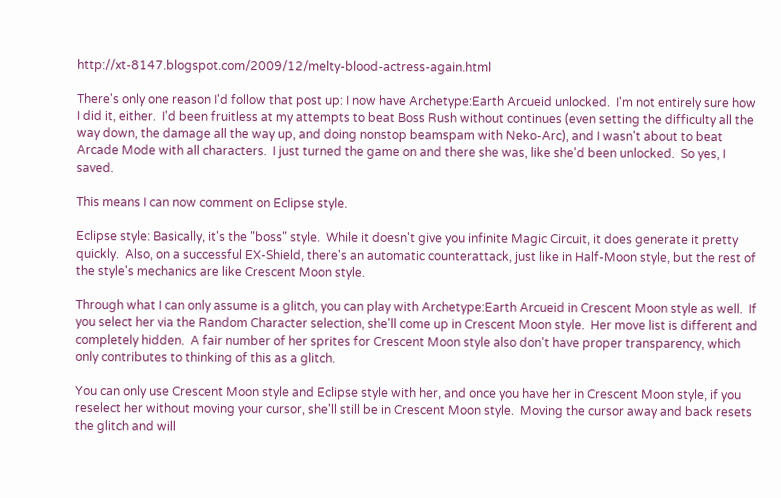http://xt-8147.blogspot.com/2009/12/melty-blood-actress-again.html

There's only one reason I'd follow that post up: I now have Archetype:Earth Arcueid unlocked.  I'm not entirely sure how I did it, either.  I'd been fruitless at my attempts to beat Boss Rush without continues (even setting the difficulty all the way down, the damage all the way up, and doing nonstop beamspam with Neko-Arc), and I wasn't about to beat Arcade Mode with all characters.  I just turned the game on and there she was, like she'd been unlocked.  So yes, I saved.

This means I can now comment on Eclipse style.

Eclipse style: Basically, it's the "boss" style.  While it doesn't give you infinite Magic Circuit, it does generate it pretty quickly.  Also, on a successful EX-Shield, there's an automatic counterattack, just like in Half-Moon style, but the rest of the style's mechanics are like Crescent Moon style.

Through what I can only assume is a glitch, you can play with Archetype:Earth Arcueid in Crescent Moon style as well.  If you select her via the Random Character selection, she'll come up in Crescent Moon style.  Her move list is different and completely hidden.  A fair number of her sprites for Crescent Moon style also don't have proper transparency, which only contributes to thinking of this as a glitch.

You can only use Crescent Moon style and Eclipse style with her, and once you have her in Crescent Moon style, if you reselect her without moving your cursor, she'll still be in Crescent Moon style.  Moving the cursor away and back resets the glitch and will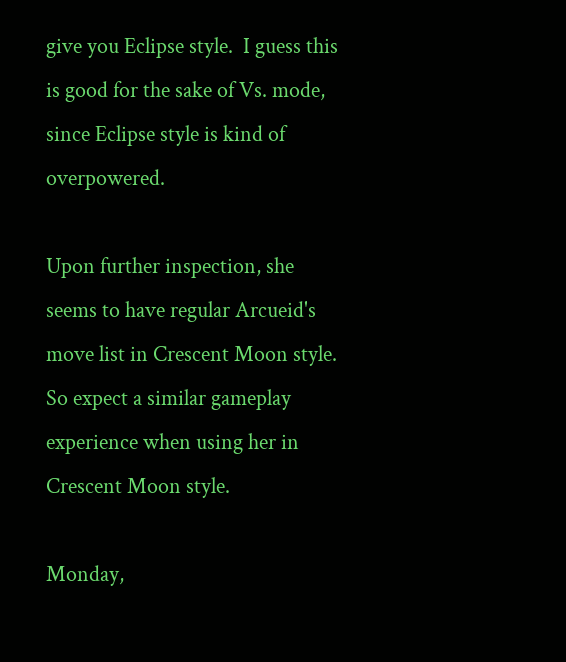give you Eclipse style.  I guess this is good for the sake of Vs. mode, since Eclipse style is kind of overpowered.

Upon further inspection, she seems to have regular Arcueid's move list in Crescent Moon style.  So expect a similar gameplay experience when using her in Crescent Moon style.

Monday,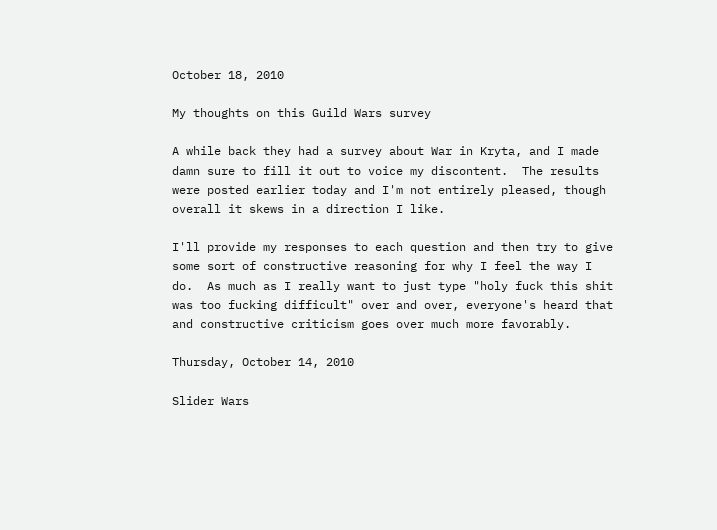October 18, 2010

My thoughts on this Guild Wars survey

A while back they had a survey about War in Kryta, and I made damn sure to fill it out to voice my discontent.  The results were posted earlier today and I'm not entirely pleased, though overall it skews in a direction I like.

I'll provide my responses to each question and then try to give some sort of constructive reasoning for why I feel the way I do.  As much as I really want to just type "holy fuck this shit was too fucking difficult" over and over, everyone's heard that and constructive criticism goes over much more favorably.

Thursday, October 14, 2010

Slider Wars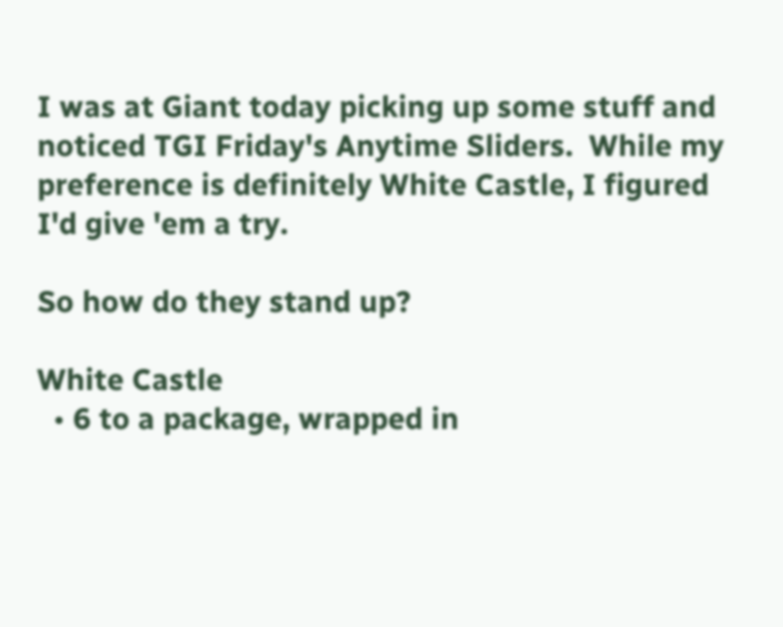I was at Giant today picking up some stuff and noticed TGI Friday's Anytime Sliders.  While my preference is definitely White Castle, I figured I'd give 'em a try.

So how do they stand up?

White Castle
  • 6 to a package, wrapped in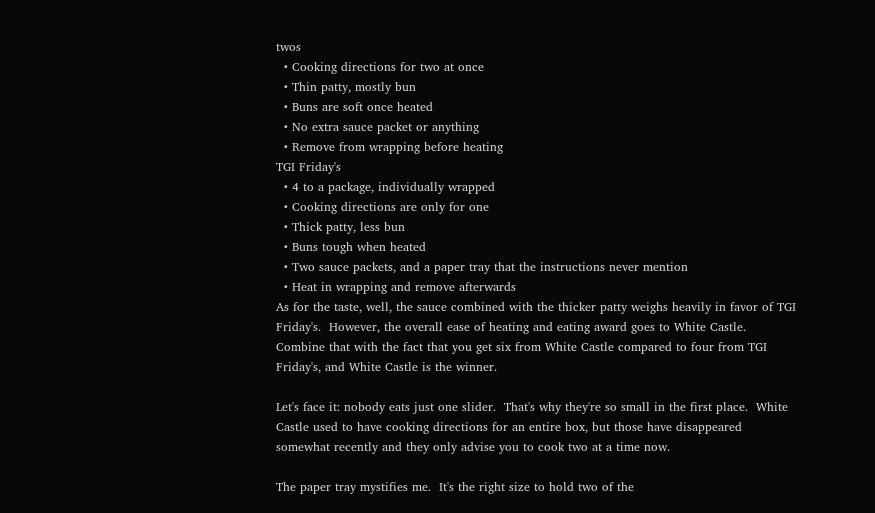twos
  • Cooking directions for two at once
  • Thin patty, mostly bun
  • Buns are soft once heated
  • No extra sauce packet or anything
  • Remove from wrapping before heating
TGI Friday's
  • 4 to a package, individually wrapped
  • Cooking directions are only for one
  • Thick patty, less bun
  • Buns tough when heated
  • Two sauce packets, and a paper tray that the instructions never mention
  • Heat in wrapping and remove afterwards
As for the taste, well, the sauce combined with the thicker patty weighs heavily in favor of TGI Friday's.  However, the overall ease of heating and eating award goes to White Castle.  Combine that with the fact that you get six from White Castle compared to four from TGI Friday's, and White Castle is the winner.

Let's face it: nobody eats just one slider.  That's why they're so small in the first place.  White Castle used to have cooking directions for an entire box, but those have disappeared somewhat recently and they only advise you to cook two at a time now.

The paper tray mystifies me.  It's the right size to hold two of the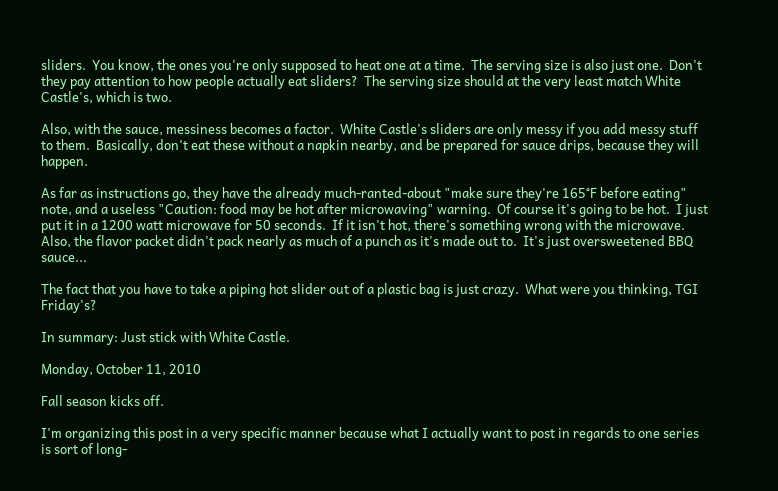sliders.  You know, the ones you're only supposed to heat one at a time.  The serving size is also just one.  Don't they pay attention to how people actually eat sliders?  The serving size should at the very least match White Castle's, which is two.

Also, with the sauce, messiness becomes a factor.  White Castle's sliders are only messy if you add messy stuff to them.  Basically, don't eat these without a napkin nearby, and be prepared for sauce drips, because they will happen.

As far as instructions go, they have the already much-ranted-about "make sure they're 165°F before eating" note, and a useless "Caution: food may be hot after microwaving" warning.  Of course it's going to be hot.  I just put it in a 1200 watt microwave for 50 seconds.  If it isn't hot, there's something wrong with the microwave.  Also, the flavor packet didn't pack nearly as much of a punch as it's made out to.  It's just oversweetened BBQ sauce...

The fact that you have to take a piping hot slider out of a plastic bag is just crazy.  What were you thinking, TGI Friday's?

In summary: Just stick with White Castle.

Monday, October 11, 2010

Fall season kicks off.

I'm organizing this post in a very specific manner because what I actually want to post in regards to one series is sort of long-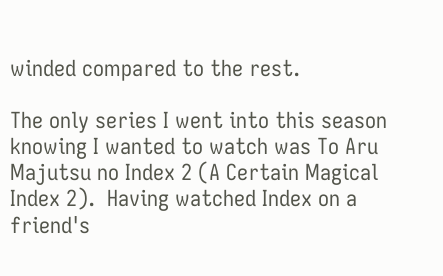winded compared to the rest.

The only series I went into this season knowing I wanted to watch was To Aru Majutsu no Index 2 (A Certain Magical Index 2).  Having watched Index on a friend's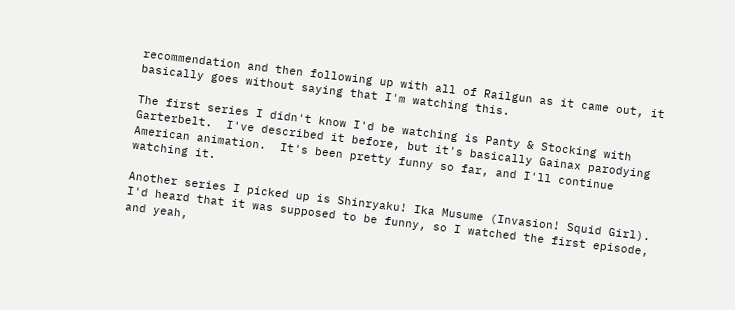recommendation and then following up with all of Railgun as it came out, it basically goes without saying that I'm watching this.

The first series I didn't know I'd be watching is Panty & Stocking with Garterbelt.  I've described it before, but it's basically Gainax parodying American animation.  It's been pretty funny so far, and I'll continue watching it.

Another series I picked up is Shinryaku! Ika Musume (Invasion! Squid Girl).  I'd heard that it was supposed to be funny, so I watched the first episode, and yeah,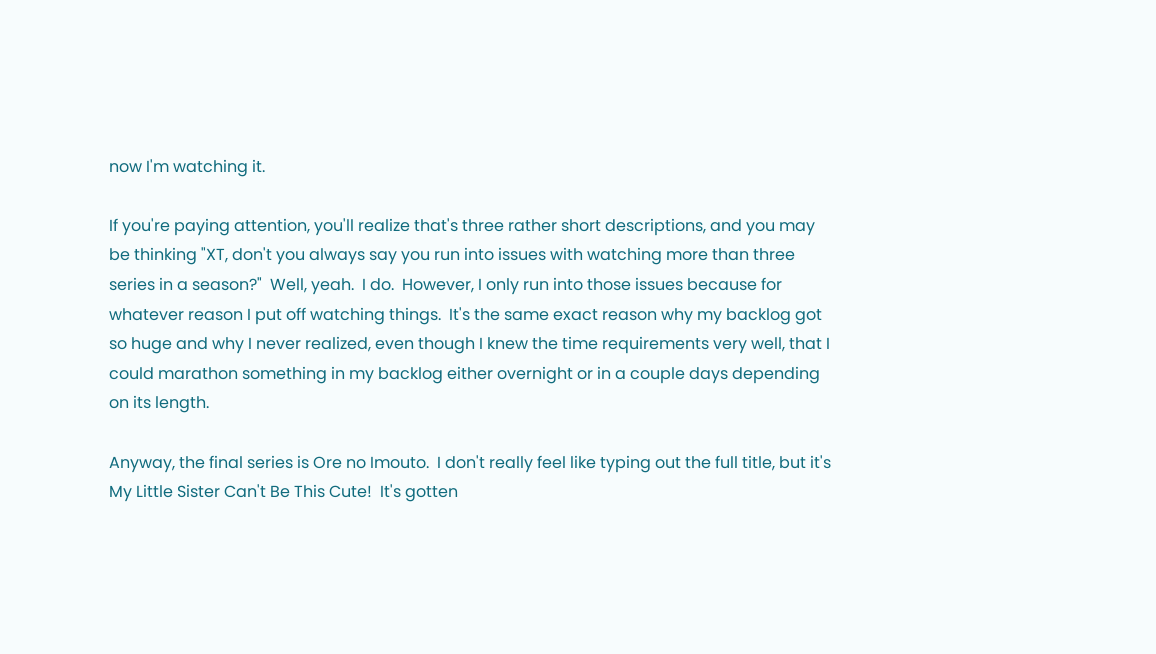now I'm watching it.

If you're paying attention, you'll realize that's three rather short descriptions, and you may be thinking "XT, don't you always say you run into issues with watching more than three series in a season?"  Well, yeah.  I do.  However, I only run into those issues because for whatever reason I put off watching things.  It's the same exact reason why my backlog got so huge and why I never realized, even though I knew the time requirements very well, that I could marathon something in my backlog either overnight or in a couple days depending on its length.

Anyway, the final series is Ore no Imouto.  I don't really feel like typing out the full title, but it's My Little Sister Can't Be This Cute!  It's gotten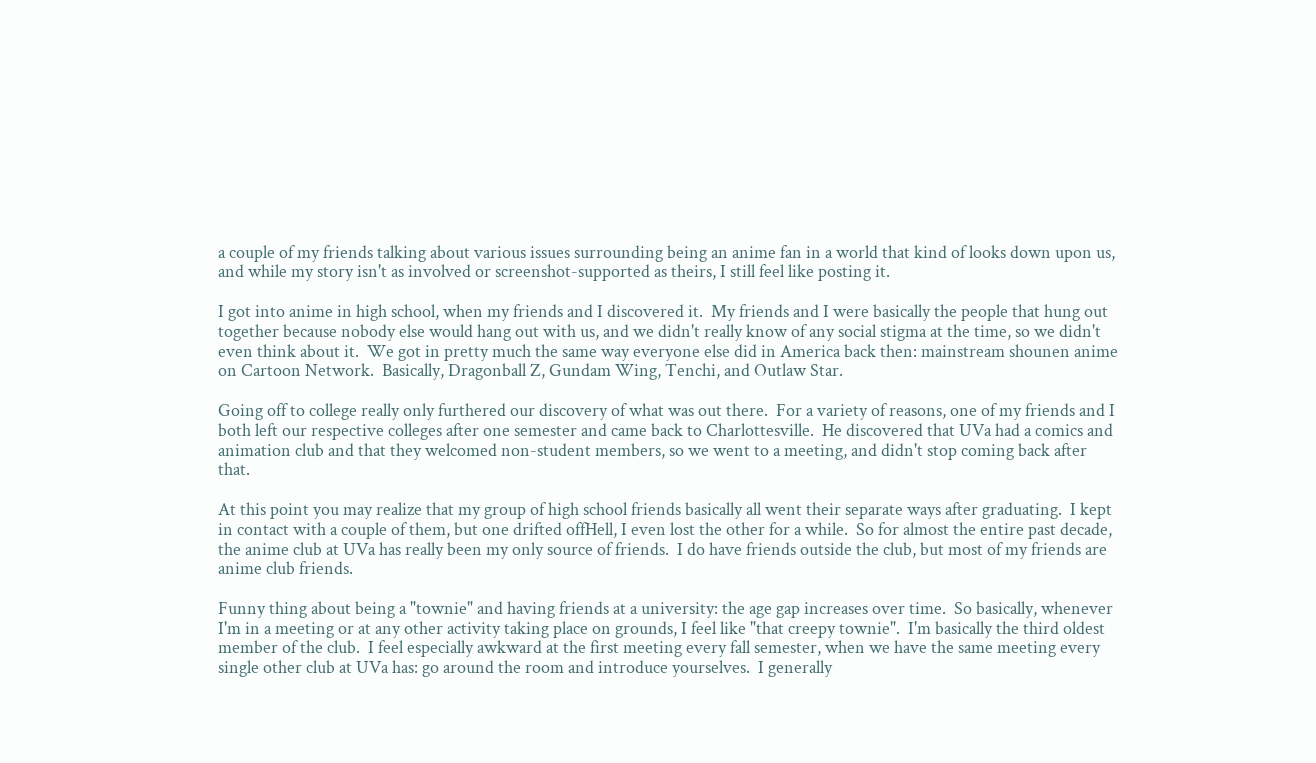a couple of my friends talking about various issues surrounding being an anime fan in a world that kind of looks down upon us, and while my story isn't as involved or screenshot-supported as theirs, I still feel like posting it.

I got into anime in high school, when my friends and I discovered it.  My friends and I were basically the people that hung out together because nobody else would hang out with us, and we didn't really know of any social stigma at the time, so we didn't even think about it.  We got in pretty much the same way everyone else did in America back then: mainstream shounen anime on Cartoon Network.  Basically, Dragonball Z, Gundam Wing, Tenchi, and Outlaw Star.

Going off to college really only furthered our discovery of what was out there.  For a variety of reasons, one of my friends and I both left our respective colleges after one semester and came back to Charlottesville.  He discovered that UVa had a comics and animation club and that they welcomed non-student members, so we went to a meeting, and didn't stop coming back after that.

At this point you may realize that my group of high school friends basically all went their separate ways after graduating.  I kept in contact with a couple of them, but one drifted offHell, I even lost the other for a while.  So for almost the entire past decade, the anime club at UVa has really been my only source of friends.  I do have friends outside the club, but most of my friends are anime club friends.

Funny thing about being a "townie" and having friends at a university: the age gap increases over time.  So basically, whenever I'm in a meeting or at any other activity taking place on grounds, I feel like "that creepy townie".  I'm basically the third oldest member of the club.  I feel especially awkward at the first meeting every fall semester, when we have the same meeting every single other club at UVa has: go around the room and introduce yourselves.  I generally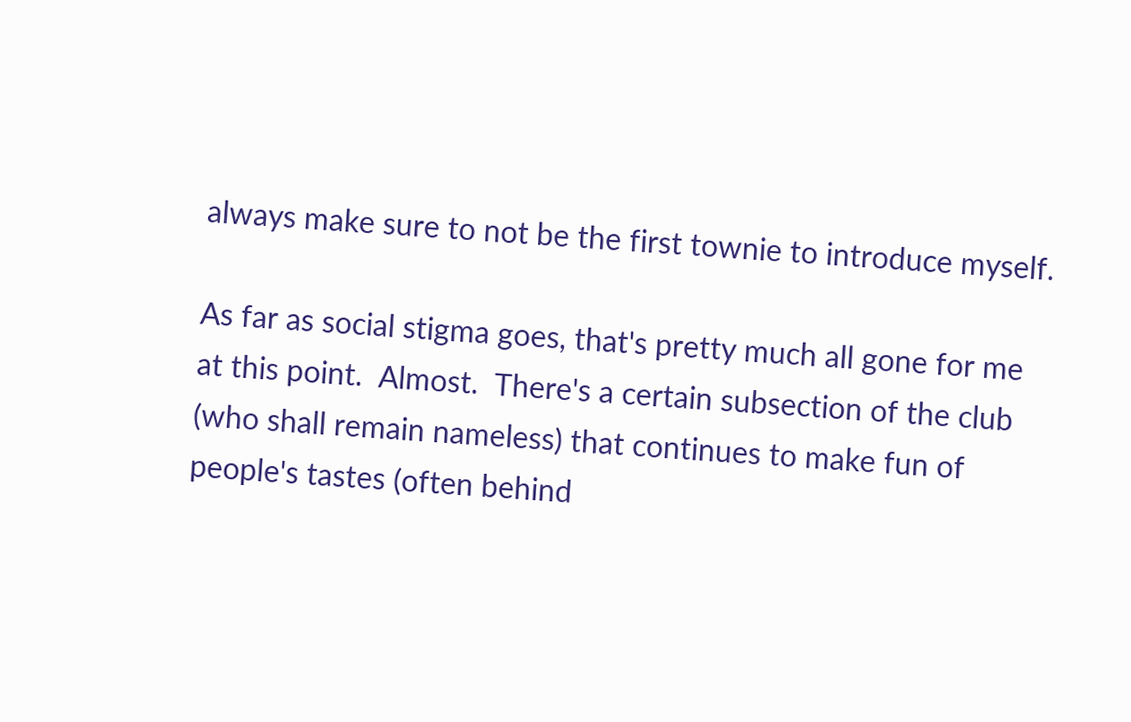always make sure to not be the first townie to introduce myself.

As far as social stigma goes, that's pretty much all gone for me at this point.  Almost.  There's a certain subsection of the club (who shall remain nameless) that continues to make fun of people's tastes (often behind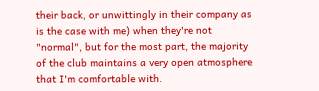their back, or unwittingly in their company as is the case with me) when they're not "normal", but for the most part, the majority of the club maintains a very open atmosphere that I'm comfortable with.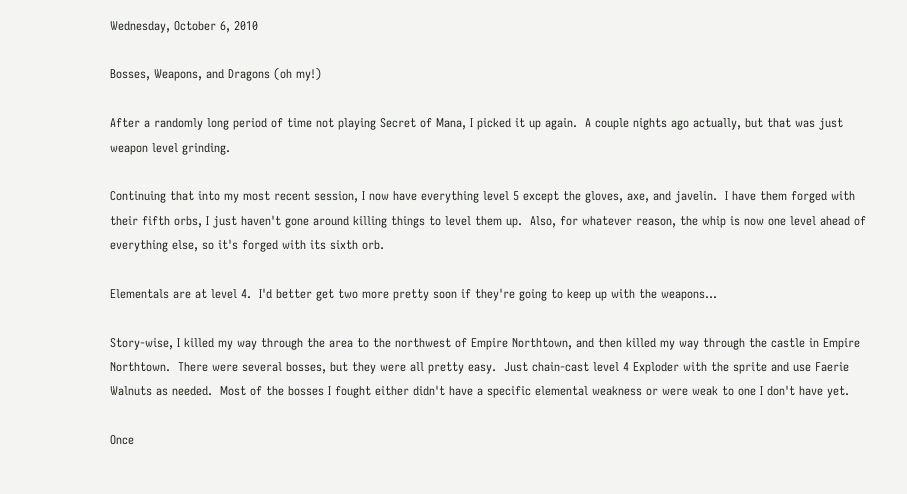Wednesday, October 6, 2010

Bosses, Weapons, and Dragons (oh my!)

After a randomly long period of time not playing Secret of Mana, I picked it up again.  A couple nights ago actually, but that was just weapon level grinding.

Continuing that into my most recent session, I now have everything level 5 except the gloves, axe, and javelin.  I have them forged with their fifth orbs, I just haven't gone around killing things to level them up.  Also, for whatever reason, the whip is now one level ahead of everything else, so it's forged with its sixth orb.

Elementals are at level 4.  I'd better get two more pretty soon if they're going to keep up with the weapons...

Story-wise, I killed my way through the area to the northwest of Empire Northtown, and then killed my way through the castle in Empire Northtown.  There were several bosses, but they were all pretty easy.  Just chain-cast level 4 Exploder with the sprite and use Faerie Walnuts as needed.  Most of the bosses I fought either didn't have a specific elemental weakness or were weak to one I don't have yet.

Once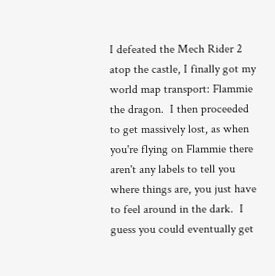I defeated the Mech Rider 2 atop the castle, I finally got my world map transport: Flammie the dragon.  I then proceeded to get massively lost, as when you're flying on Flammie there aren't any labels to tell you where things are, you just have to feel around in the dark.  I guess you could eventually get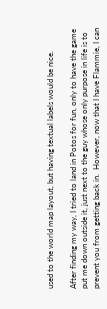used to the world map layout, but having textual labels would be nice.

After finding my way, I tried to land in Potos for fun, only to have the game put me down outside it, just next to the guy whose only purpose in life is to prevent you from getting back in.  However, now that I have Flammie, I can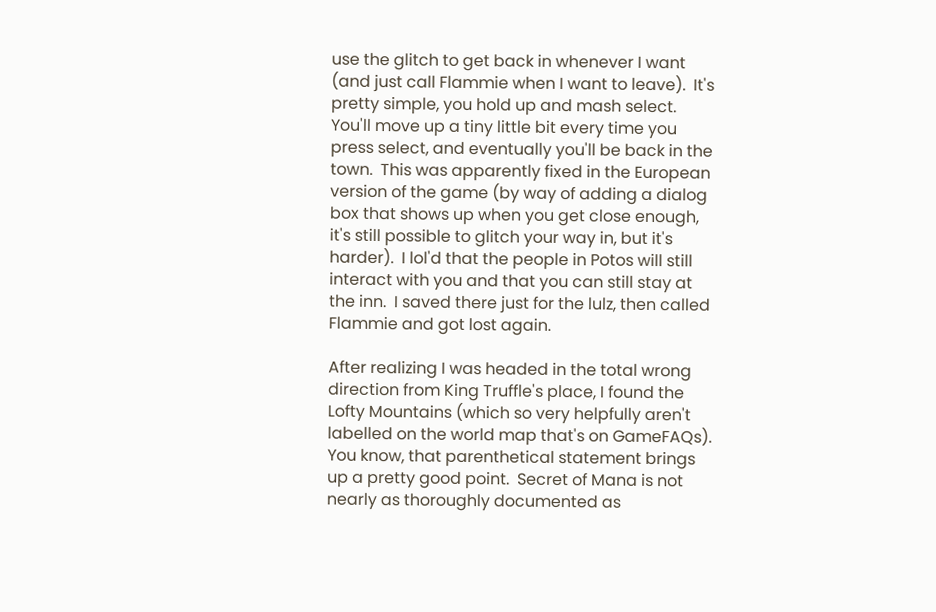use the glitch to get back in whenever I want (and just call Flammie when I want to leave).  It's pretty simple, you hold up and mash select.  You'll move up a tiny little bit every time you press select, and eventually you'll be back in the town.  This was apparently fixed in the European version of the game (by way of adding a dialog box that shows up when you get close enough, it's still possible to glitch your way in, but it's harder).  I lol'd that the people in Potos will still interact with you and that you can still stay at the inn.  I saved there just for the lulz, then called Flammie and got lost again.

After realizing I was headed in the total wrong direction from King Truffle's place, I found the Lofty Mountains (which so very helpfully aren't labelled on the world map that's on GameFAQs).  You know, that parenthetical statement brings up a pretty good point.  Secret of Mana is not nearly as thoroughly documented as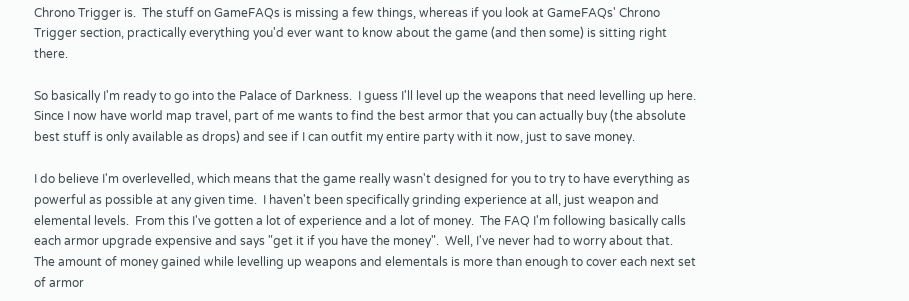Chrono Trigger is.  The stuff on GameFAQs is missing a few things, whereas if you look at GameFAQs' Chrono Trigger section, practically everything you'd ever want to know about the game (and then some) is sitting right there.

So basically I'm ready to go into the Palace of Darkness.  I guess I'll level up the weapons that need levelling up here.  Since I now have world map travel, part of me wants to find the best armor that you can actually buy (the absolute best stuff is only available as drops) and see if I can outfit my entire party with it now, just to save money.

I do believe I'm overlevelled, which means that the game really wasn't designed for you to try to have everything as powerful as possible at any given time.  I haven't been specifically grinding experience at all, just weapon and elemental levels.  From this I've gotten a lot of experience and a lot of money.  The FAQ I'm following basically calls each armor upgrade expensive and says "get it if you have the money".  Well, I've never had to worry about that.  The amount of money gained while levelling up weapons and elementals is more than enough to cover each next set of armor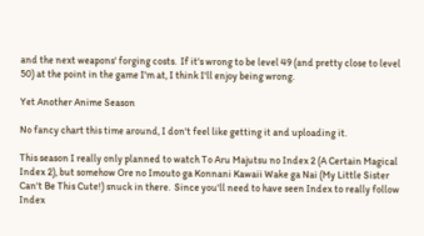and the next weapons' forging costs.  If it's wrong to be level 49 (and pretty close to level 50) at the point in the game I'm at, I think I'll enjoy being wrong.

Yet Another Anime Season

No fancy chart this time around, I don't feel like getting it and uploading it.

This season I really only planned to watch To Aru Majutsu no Index 2 (A Certain Magical Index 2), but somehow Ore no Imouto ga Konnani Kawaii Wake ga Nai (My Little Sister Can't Be This Cute!) snuck in there.  Since you'll need to have seen Index to really follow Index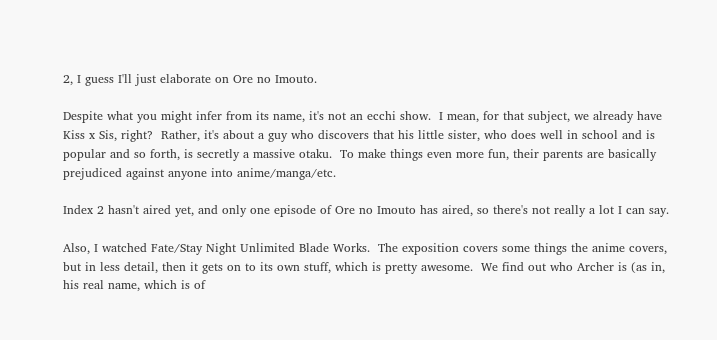2, I guess I'll just elaborate on Ore no Imouto.

Despite what you might infer from its name, it's not an ecchi show.  I mean, for that subject, we already have Kiss x Sis, right?  Rather, it's about a guy who discovers that his little sister, who does well in school and is popular and so forth, is secretly a massive otaku.  To make things even more fun, their parents are basically prejudiced against anyone into anime/manga/etc.

Index 2 hasn't aired yet, and only one episode of Ore no Imouto has aired, so there's not really a lot I can say.

Also, I watched Fate/Stay Night Unlimited Blade Works.  The exposition covers some things the anime covers, but in less detail, then it gets on to its own stuff, which is pretty awesome.  We find out who Archer is (as in, his real name, which is of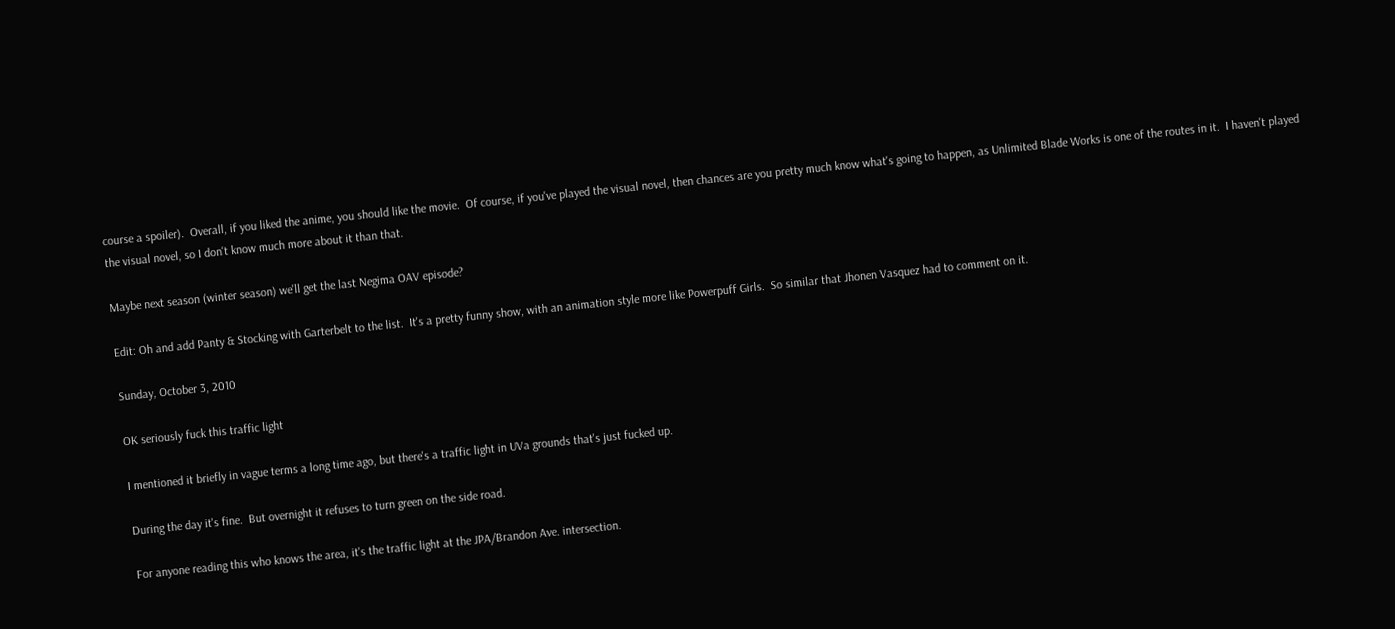course a spoiler).  Overall, if you liked the anime, you should like the movie.  Of course, if you've played the visual novel, then chances are you pretty much know what's going to happen, as Unlimited Blade Works is one of the routes in it.  I haven't played the visual novel, so I don't know much more about it than that.

Maybe next season (winter season) we'll get the last Negima OAV episode?

Edit: Oh and add Panty & Stocking with Garterbelt to the list.  It's a pretty funny show, with an animation style more like Powerpuff Girls.  So similar that Jhonen Vasquez had to comment on it.

Sunday, October 3, 2010

OK seriously fuck this traffic light

I mentioned it briefly in vague terms a long time ago, but there's a traffic light in UVa grounds that's just fucked up.

During the day it's fine.  But overnight it refuses to turn green on the side road.

For anyone reading this who knows the area, it's the traffic light at the JPA/Brandon Ave. intersection.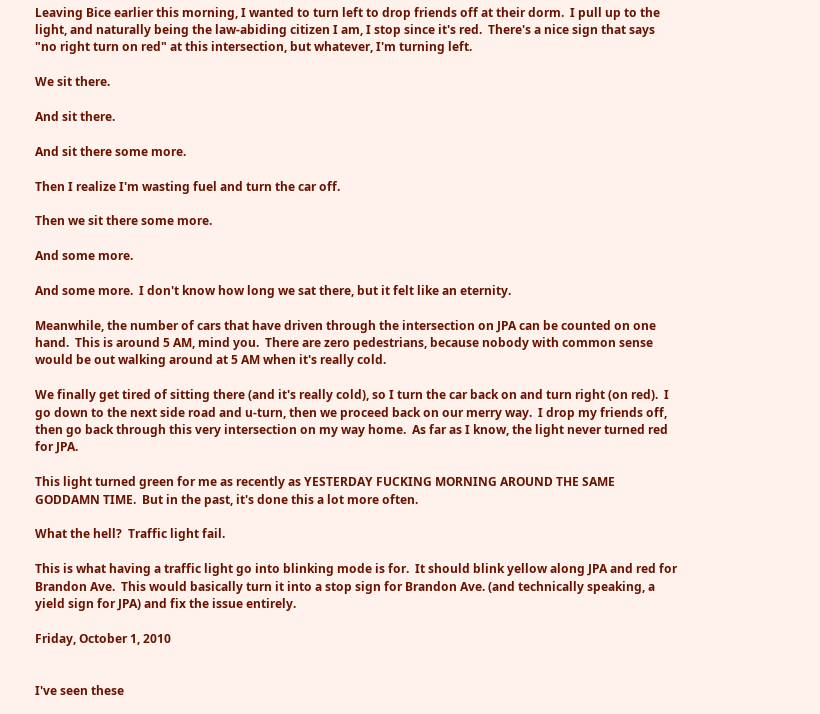Leaving Bice earlier this morning, I wanted to turn left to drop friends off at their dorm.  I pull up to the light, and naturally being the law-abiding citizen I am, I stop since it's red.  There's a nice sign that says "no right turn on red" at this intersection, but whatever, I'm turning left.

We sit there.

And sit there.

And sit there some more.

Then I realize I'm wasting fuel and turn the car off.

Then we sit there some more.

And some more.

And some more.  I don't know how long we sat there, but it felt like an eternity.

Meanwhile, the number of cars that have driven through the intersection on JPA can be counted on one hand.  This is around 5 AM, mind you.  There are zero pedestrians, because nobody with common sense would be out walking around at 5 AM when it's really cold.

We finally get tired of sitting there (and it's really cold), so I turn the car back on and turn right (on red).  I go down to the next side road and u-turn, then we proceed back on our merry way.  I drop my friends off, then go back through this very intersection on my way home.  As far as I know, the light never turned red for JPA.

This light turned green for me as recently as YESTERDAY FUCKING MORNING AROUND THE SAME GODDAMN TIME.  But in the past, it's done this a lot more often.

What the hell?  Traffic light fail.

This is what having a traffic light go into blinking mode is for.  It should blink yellow along JPA and red for Brandon Ave.  This would basically turn it into a stop sign for Brandon Ave. (and technically speaking, a yield sign for JPA) and fix the issue entirely.

Friday, October 1, 2010


I've seen these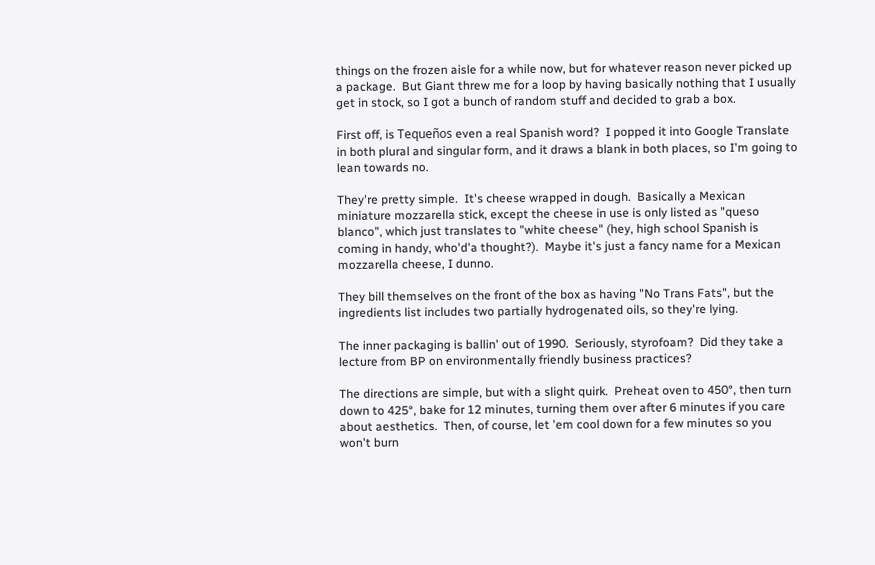things on the frozen aisle for a while now, but for whatever reason never picked up a package.  But Giant threw me for a loop by having basically nothing that I usually get in stock, so I got a bunch of random stuff and decided to grab a box.

First off, is Tequeños even a real Spanish word?  I popped it into Google Translate in both plural and singular form, and it draws a blank in both places, so I'm going to lean towards no.

They're pretty simple.  It's cheese wrapped in dough.  Basically a Mexican miniature mozzarella stick, except the cheese in use is only listed as "queso blanco", which just translates to "white cheese" (hey, high school Spanish is coming in handy, who'd'a thought?).  Maybe it's just a fancy name for a Mexican mozzarella cheese, I dunno.

They bill themselves on the front of the box as having "No Trans Fats", but the ingredients list includes two partially hydrogenated oils, so they're lying.

The inner packaging is ballin' out of 1990.  Seriously, styrofoam?  Did they take a lecture from BP on environmentally friendly business practices?

The directions are simple, but with a slight quirk.  Preheat oven to 450°, then turn down to 425°, bake for 12 minutes, turning them over after 6 minutes if you care about aesthetics.  Then, of course, let 'em cool down for a few minutes so you won't burn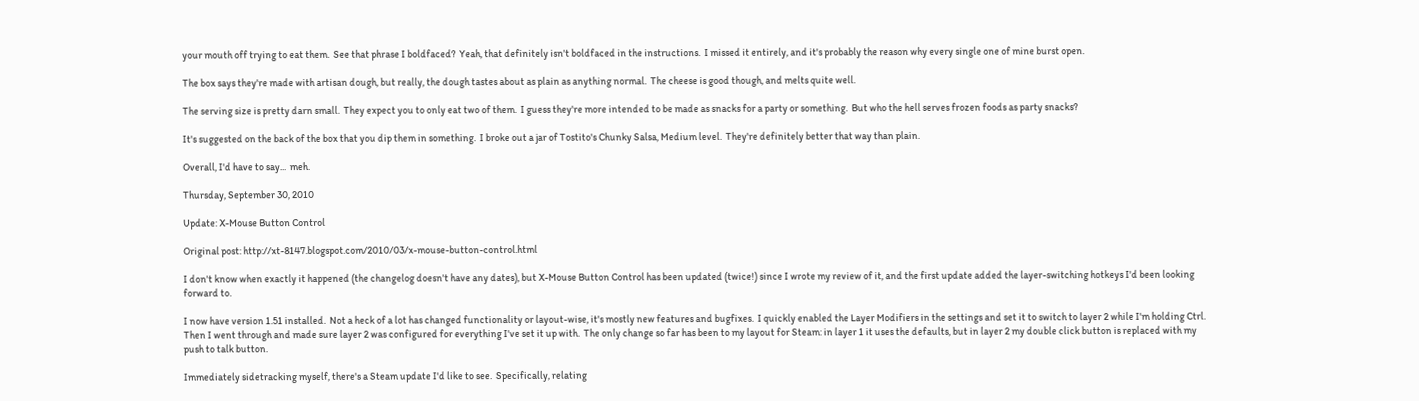your mouth off trying to eat them.  See that phrase I boldfaced?  Yeah, that definitely isn't boldfaced in the instructions.  I missed it entirely, and it's probably the reason why every single one of mine burst open.

The box says they're made with artisan dough, but really, the dough tastes about as plain as anything normal.  The cheese is good though, and melts quite well.

The serving size is pretty darn small.  They expect you to only eat two of them.  I guess they're more intended to be made as snacks for a party or something.  But who the hell serves frozen foods as party snacks?

It's suggested on the back of the box that you dip them in something.  I broke out a jar of Tostito's Chunky Salsa, Medium level.  They're definitely better that way than plain.

Overall, I'd have to say...  meh.

Thursday, September 30, 2010

Update: X-Mouse Button Control

Original post: http://xt-8147.blogspot.com/2010/03/x-mouse-button-control.html

I don't know when exactly it happened (the changelog doesn't have any dates), but X-Mouse Button Control has been updated (twice!) since I wrote my review of it, and the first update added the layer-switching hotkeys I'd been looking forward to.

I now have version 1.51 installed.  Not a heck of a lot has changed functionality or layout-wise, it's mostly new features and bugfixes.  I quickly enabled the Layer Modifiers in the settings and set it to switch to layer 2 while I'm holding Ctrl.  Then I went through and made sure layer 2 was configured for everything I've set it up with.  The only change so far has been to my layout for Steam: in layer 1 it uses the defaults, but in layer 2 my double click button is replaced with my push to talk button.

Immediately sidetracking myself, there's a Steam update I'd like to see.  Specifically, relating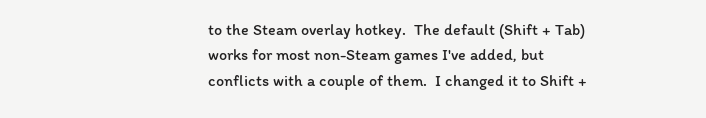to the Steam overlay hotkey.  The default (Shift + Tab) works for most non-Steam games I've added, but conflicts with a couple of them.  I changed it to Shift +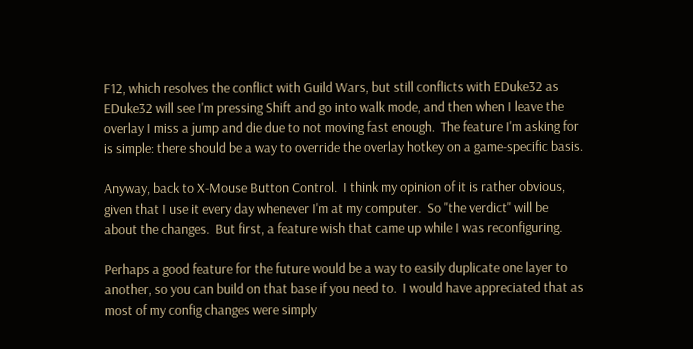F12, which resolves the conflict with Guild Wars, but still conflicts with EDuke32 as EDuke32 will see I'm pressing Shift and go into walk mode, and then when I leave the overlay I miss a jump and die due to not moving fast enough.  The feature I'm asking for is simple: there should be a way to override the overlay hotkey on a game-specific basis.

Anyway, back to X-Mouse Button Control.  I think my opinion of it is rather obvious, given that I use it every day whenever I'm at my computer.  So "the verdict" will be about the changes.  But first, a feature wish that came up while I was reconfiguring.

Perhaps a good feature for the future would be a way to easily duplicate one layer to another, so you can build on that base if you need to.  I would have appreciated that as most of my config changes were simply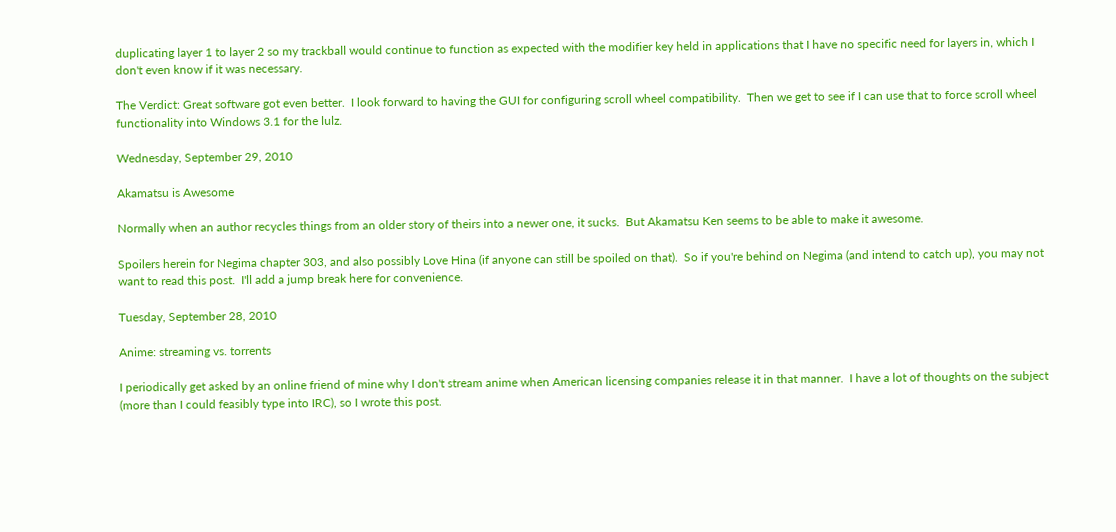duplicating layer 1 to layer 2 so my trackball would continue to function as expected with the modifier key held in applications that I have no specific need for layers in, which I don't even know if it was necessary.

The Verdict: Great software got even better.  I look forward to having the GUI for configuring scroll wheel compatibility.  Then we get to see if I can use that to force scroll wheel functionality into Windows 3.1 for the lulz.

Wednesday, September 29, 2010

Akamatsu is Awesome

Normally when an author recycles things from an older story of theirs into a newer one, it sucks.  But Akamatsu Ken seems to be able to make it awesome.

Spoilers herein for Negima chapter 303, and also possibly Love Hina (if anyone can still be spoiled on that).  So if you're behind on Negima (and intend to catch up), you may not want to read this post.  I'll add a jump break here for convenience.

Tuesday, September 28, 2010

Anime: streaming vs. torrents

I periodically get asked by an online friend of mine why I don't stream anime when American licensing companies release it in that manner.  I have a lot of thoughts on the subject (more than I could feasibly type into IRC), so I wrote this post.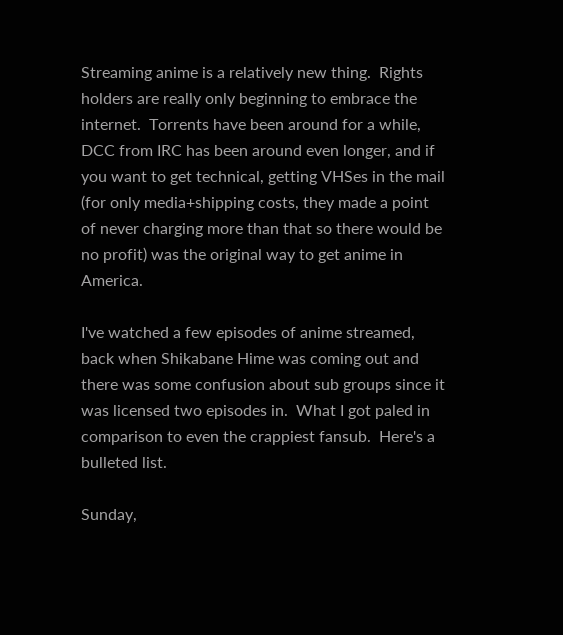Streaming anime is a relatively new thing.  Rights holders are really only beginning to embrace the internet.  Torrents have been around for a while, DCC from IRC has been around even longer, and if you want to get technical, getting VHSes in the mail (for only media+shipping costs, they made a point of never charging more than that so there would be no profit) was the original way to get anime in America.

I've watched a few episodes of anime streamed, back when Shikabane Hime was coming out and there was some confusion about sub groups since it was licensed two episodes in.  What I got paled in comparison to even the crappiest fansub.  Here's a bulleted list.

Sunday,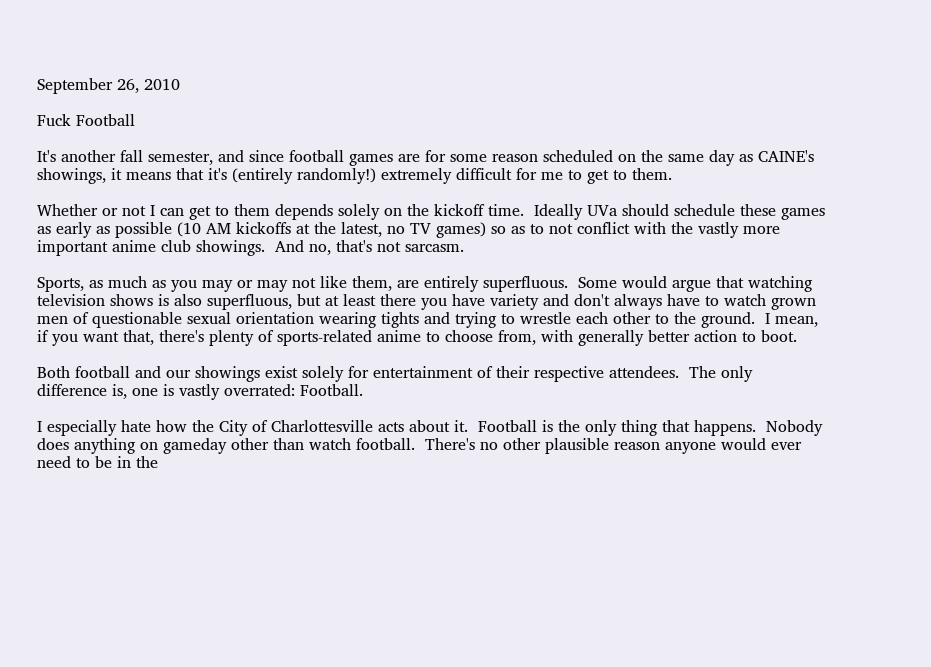September 26, 2010

Fuck Football

It's another fall semester, and since football games are for some reason scheduled on the same day as CAINE's showings, it means that it's (entirely randomly!) extremely difficult for me to get to them.

Whether or not I can get to them depends solely on the kickoff time.  Ideally UVa should schedule these games as early as possible (10 AM kickoffs at the latest, no TV games) so as to not conflict with the vastly more important anime club showings.  And no, that's not sarcasm.

Sports, as much as you may or may not like them, are entirely superfluous.  Some would argue that watching television shows is also superfluous, but at least there you have variety and don't always have to watch grown men of questionable sexual orientation wearing tights and trying to wrestle each other to the ground.  I mean, if you want that, there's plenty of sports-related anime to choose from, with generally better action to boot.

Both football and our showings exist solely for entertainment of their respective attendees.  The only difference is, one is vastly overrated: Football.

I especially hate how the City of Charlottesville acts about it.  Football is the only thing that happens.  Nobody does anything on gameday other than watch football.  There's no other plausible reason anyone would ever need to be in the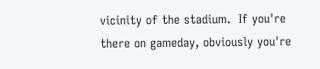vicinity of the stadium.  If you're there on gameday, obviously you're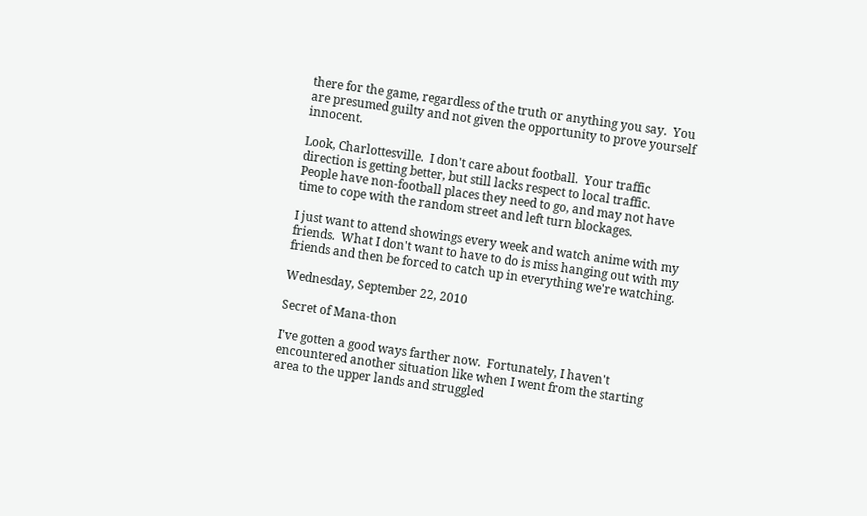there for the game, regardless of the truth or anything you say.  You are presumed guilty and not given the opportunity to prove yourself innocent.

Look, Charlottesville.  I don't care about football.  Your traffic direction is getting better, but still lacks respect to local traffic.  People have non-football places they need to go, and may not have time to cope with the random street and left turn blockages.

I just want to attend showings every week and watch anime with my friends.  What I don't want to have to do is miss hanging out with my friends and then be forced to catch up in everything we're watching.

Wednesday, September 22, 2010

Secret of Mana-thon

I've gotten a good ways farther now.  Fortunately, I haven't encountered another situation like when I went from the starting area to the upper lands and struggled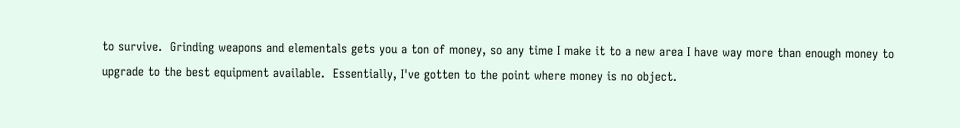to survive.  Grinding weapons and elementals gets you a ton of money, so any time I make it to a new area I have way more than enough money to upgrade to the best equipment available.  Essentially, I've gotten to the point where money is no object.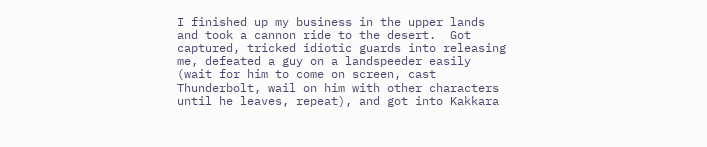I finished up my business in the upper lands and took a cannon ride to the desert.  Got captured, tricked idiotic guards into releasing me, defeated a guy on a landspeeder easily (wait for him to come on screen, cast Thunderbolt, wail on him with other characters until he leaves, repeat), and got into Kakkara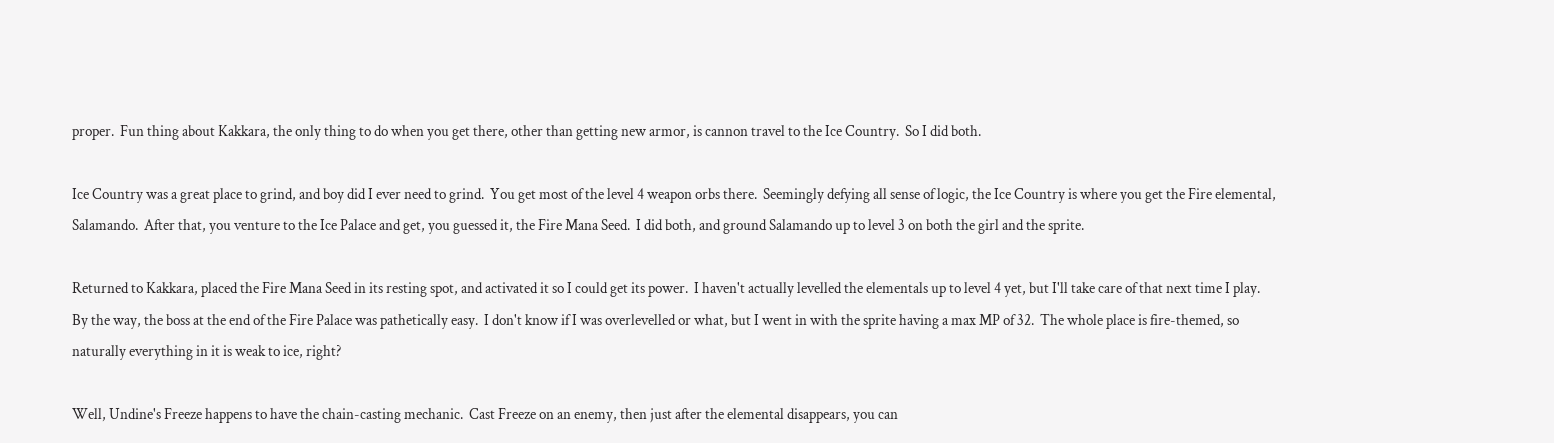proper.  Fun thing about Kakkara, the only thing to do when you get there, other than getting new armor, is cannon travel to the Ice Country.  So I did both.

Ice Country was a great place to grind, and boy did I ever need to grind.  You get most of the level 4 weapon orbs there.  Seemingly defying all sense of logic, the Ice Country is where you get the Fire elemental, Salamando.  After that, you venture to the Ice Palace and get, you guessed it, the Fire Mana Seed.  I did both, and ground Salamando up to level 3 on both the girl and the sprite.

Returned to Kakkara, placed the Fire Mana Seed in its resting spot, and activated it so I could get its power.  I haven't actually levelled the elementals up to level 4 yet, but I'll take care of that next time I play.  By the way, the boss at the end of the Fire Palace was pathetically easy.  I don't know if I was overlevelled or what, but I went in with the sprite having a max MP of 32.  The whole place is fire-themed, so naturally everything in it is weak to ice, right?

Well, Undine's Freeze happens to have the chain-casting mechanic.  Cast Freeze on an enemy, then just after the elemental disappears, you can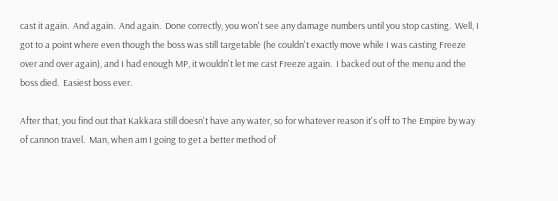cast it again.  And again.  And again.  Done correctly, you won't see any damage numbers until you stop casting.  Well, I got to a point where even though the boss was still targetable (he couldn't exactly move while I was casting Freeze over and over again), and I had enough MP, it wouldn't let me cast Freeze again.  I backed out of the menu and the boss died.  Easiest boss ever.

After that, you find out that Kakkara still doesn't have any water, so for whatever reason it's off to The Empire by way of cannon travel.  Man, when am I going to get a better method of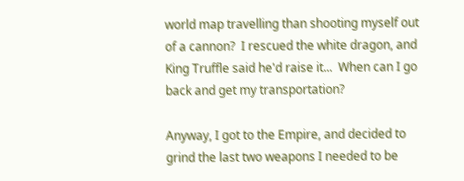world map travelling than shooting myself out of a cannon?  I rescued the white dragon, and King Truffle said he'd raise it...  When can I go back and get my transportation?

Anyway, I got to the Empire, and decided to grind the last two weapons I needed to be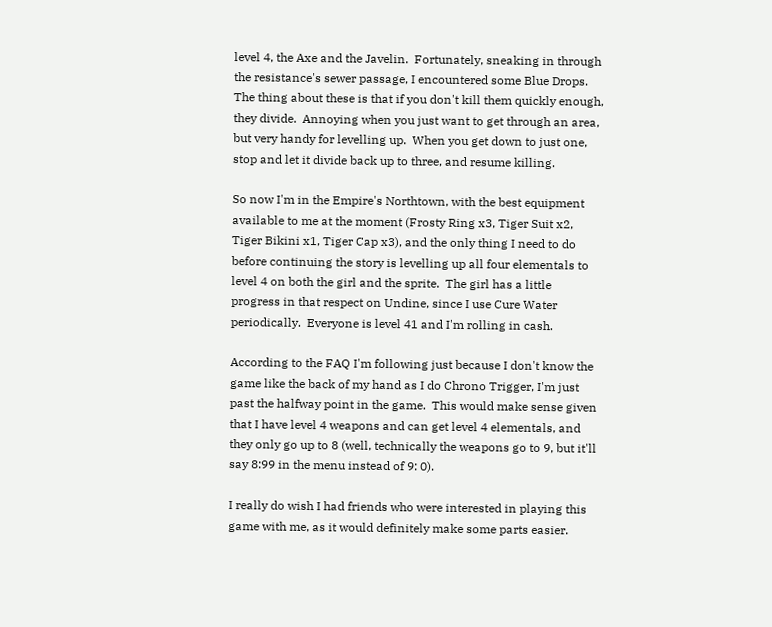level 4, the Axe and the Javelin.  Fortunately, sneaking in through the resistance's sewer passage, I encountered some Blue Drops.  The thing about these is that if you don't kill them quickly enough, they divide.  Annoying when you just want to get through an area, but very handy for levelling up.  When you get down to just one, stop and let it divide back up to three, and resume killing.

So now I'm in the Empire's Northtown, with the best equipment available to me at the moment (Frosty Ring x3, Tiger Suit x2, Tiger Bikini x1, Tiger Cap x3), and the only thing I need to do before continuing the story is levelling up all four elementals to level 4 on both the girl and the sprite.  The girl has a little progress in that respect on Undine, since I use Cure Water periodically.  Everyone is level 41 and I'm rolling in cash.

According to the FAQ I'm following just because I don't know the game like the back of my hand as I do Chrono Trigger, I'm just past the halfway point in the game.  This would make sense given that I have level 4 weapons and can get level 4 elementals, and they only go up to 8 (well, technically the weapons go to 9, but it'll say 8:99 in the menu instead of 9: 0).

I really do wish I had friends who were interested in playing this game with me, as it would definitely make some parts easier.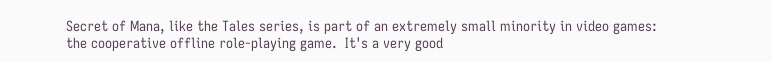Secret of Mana, like the Tales series, is part of an extremely small minority in video games: the cooperative offline role-playing game.  It's a very good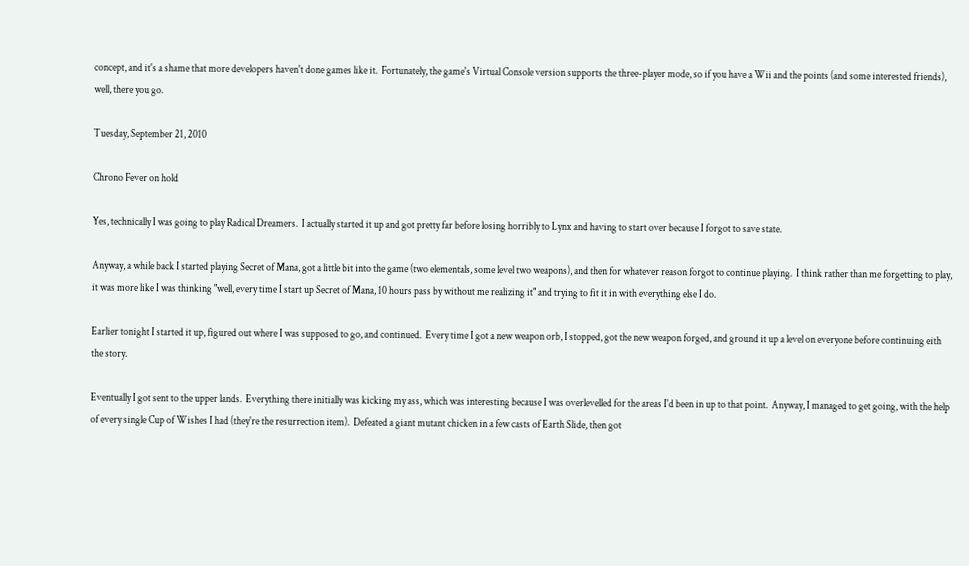concept, and it's a shame that more developers haven't done games like it.  Fortunately, the game's Virtual Console version supports the three-player mode, so if you have a Wii and the points (and some interested friends), well, there you go.

Tuesday, September 21, 2010

Chrono Fever on hold

Yes, technically I was going to play Radical Dreamers.  I actually started it up and got pretty far before losing horribly to Lynx and having to start over because I forgot to save state.

Anyway, a while back I started playing Secret of Mana, got a little bit into the game (two elementals, some level two weapons), and then for whatever reason forgot to continue playing.  I think rather than me forgetting to play, it was more like I was thinking "well, every time I start up Secret of Mana, 10 hours pass by without me realizing it" and trying to fit it in with everything else I do.

Earlier tonight I started it up, figured out where I was supposed to go, and continued.  Every time I got a new weapon orb, I stopped, got the new weapon forged, and ground it up a level on everyone before continuing eith the story.

Eventually I got sent to the upper lands.  Everything there initially was kicking my ass, which was interesting because I was overlevelled for the areas I'd been in up to that point.  Anyway, I managed to get going, with the help of every single Cup of Wishes I had (they're the resurrection item).  Defeated a giant mutant chicken in a few casts of Earth Slide, then got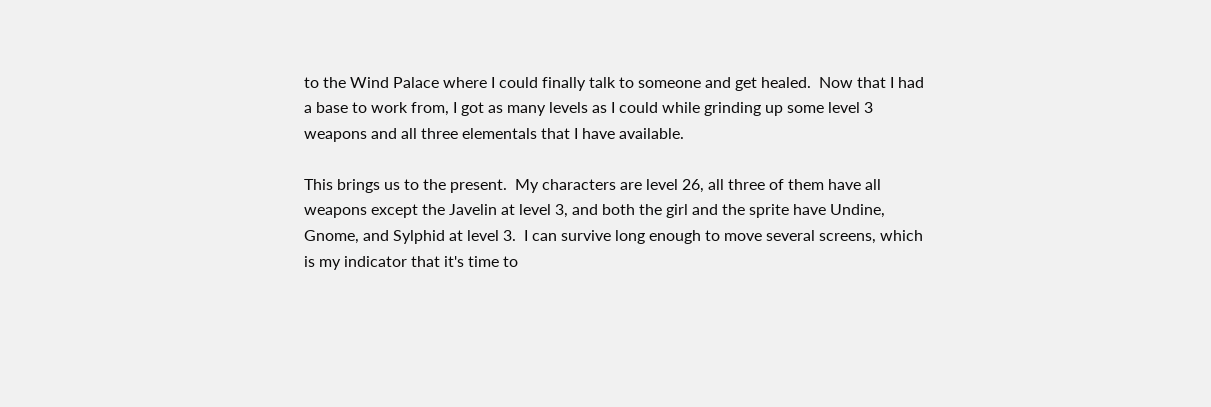to the Wind Palace where I could finally talk to someone and get healed.  Now that I had a base to work from, I got as many levels as I could while grinding up some level 3 weapons and all three elementals that I have available.

This brings us to the present.  My characters are level 26, all three of them have all weapons except the Javelin at level 3, and both the girl and the sprite have Undine, Gnome, and Sylphid at level 3.  I can survive long enough to move several screens, which is my indicator that it's time to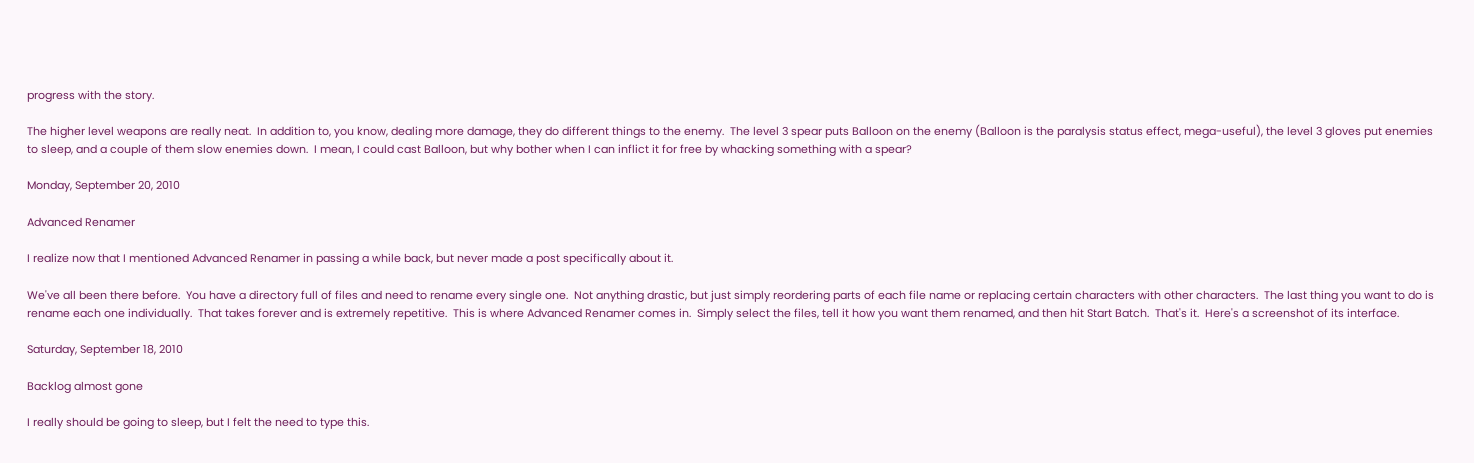progress with the story.

The higher level weapons are really neat.  In addition to, you know, dealing more damage, they do different things to the enemy.  The level 3 spear puts Balloon on the enemy (Balloon is the paralysis status effect, mega-useful), the level 3 gloves put enemies to sleep, and a couple of them slow enemies down.  I mean, I could cast Balloon, but why bother when I can inflict it for free by whacking something with a spear?

Monday, September 20, 2010

Advanced Renamer

I realize now that I mentioned Advanced Renamer in passing a while back, but never made a post specifically about it.

We've all been there before.  You have a directory full of files and need to rename every single one.  Not anything drastic, but just simply reordering parts of each file name or replacing certain characters with other characters.  The last thing you want to do is rename each one individually.  That takes forever and is extremely repetitive.  This is where Advanced Renamer comes in.  Simply select the files, tell it how you want them renamed, and then hit Start Batch.  That's it.  Here's a screenshot of its interface.

Saturday, September 18, 2010

Backlog almost gone

I really should be going to sleep, but I felt the need to type this.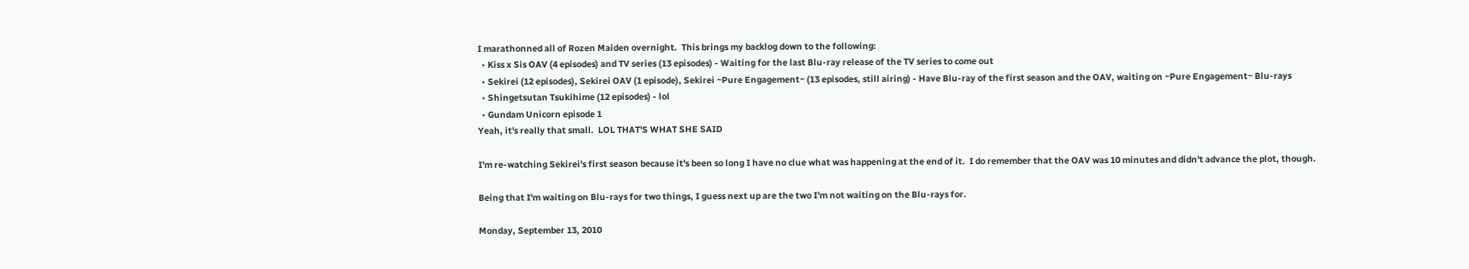I marathonned all of Rozen Maiden overnight.  This brings my backlog down to the following:
  • Kiss x Sis OAV (4 episodes) and TV series (13 episodes) - Waiting for the last Blu-ray release of the TV series to come out
  • Sekirei (12 episodes), Sekirei OAV (1 episode), Sekirei ~Pure Engagement~ (13 episodes, still airing) - Have Blu-ray of the first season and the OAV, waiting on ~Pure Engagement~ Blu-rays
  • Shingetsutan Tsukihime (12 episodes) - lol
  • Gundam Unicorn episode 1
Yeah, it's really that small.  LOL THAT'S WHAT SHE SAID

I'm re-watching Sekirei's first season because it's been so long I have no clue what was happening at the end of it.  I do remember that the OAV was 10 minutes and didn't advance the plot, though.

Being that I'm waiting on Blu-rays for two things, I guess next up are the two I'm not waiting on the Blu-rays for.

Monday, September 13, 2010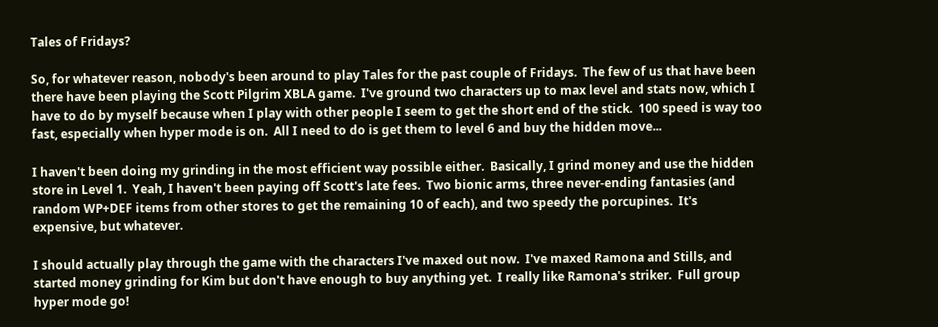Tales of Fridays?

So, for whatever reason, nobody's been around to play Tales for the past couple of Fridays.  The few of us that have been there have been playing the Scott Pilgrim XBLA game.  I've ground two characters up to max level and stats now, which I have to do by myself because when I play with other people I seem to get the short end of the stick.  100 speed is way too fast, especially when hyper mode is on.  All I need to do is get them to level 6 and buy the hidden move...

I haven't been doing my grinding in the most efficient way possible either.  Basically, I grind money and use the hidden store in Level 1.  Yeah, I haven't been paying off Scott's late fees.  Two bionic arms, three never-ending fantasies (and random WP+DEF items from other stores to get the remaining 10 of each), and two speedy the porcupines.  It's expensive, but whatever.

I should actually play through the game with the characters I've maxed out now.  I've maxed Ramona and Stills, and started money grinding for Kim but don't have enough to buy anything yet.  I really like Ramona's striker.  Full group hyper mode go!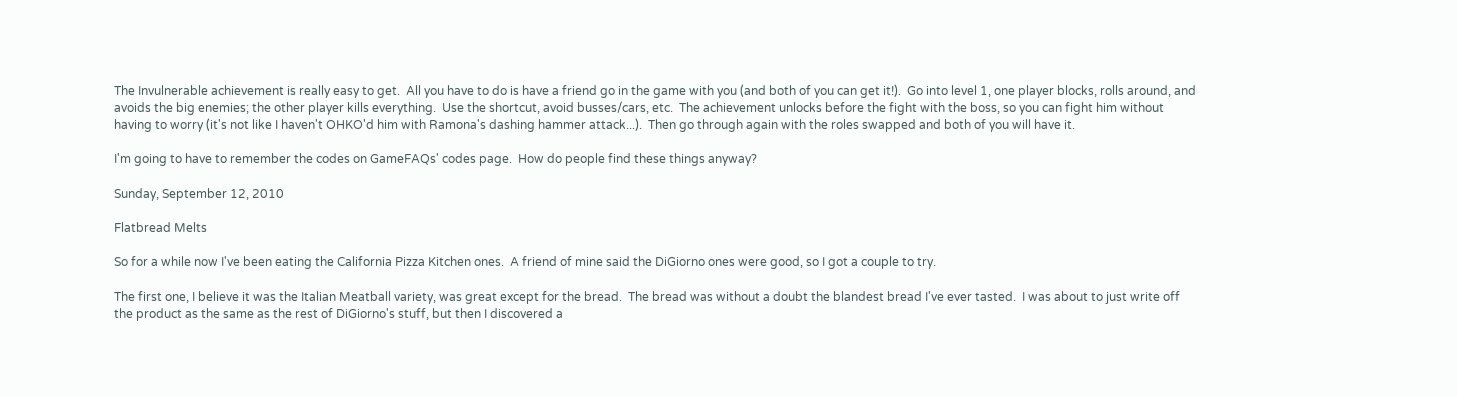The Invulnerable achievement is really easy to get.  All you have to do is have a friend go in the game with you (and both of you can get it!).  Go into level 1, one player blocks, rolls around, and avoids the big enemies; the other player kills everything.  Use the shortcut, avoid busses/cars, etc.  The achievement unlocks before the fight with the boss, so you can fight him without having to worry (it's not like I haven't OHKO'd him with Ramona's dashing hammer attack...).  Then go through again with the roles swapped and both of you will have it.

I'm going to have to remember the codes on GameFAQs' codes page.  How do people find these things anyway?

Sunday, September 12, 2010

Flatbread Melts

So for a while now I've been eating the California Pizza Kitchen ones.  A friend of mine said the DiGiorno ones were good, so I got a couple to try.

The first one, I believe it was the Italian Meatball variety, was great except for the bread.  The bread was without a doubt the blandest bread I've ever tasted.  I was about to just write off the product as the same as the rest of DiGiorno's stuff, but then I discovered a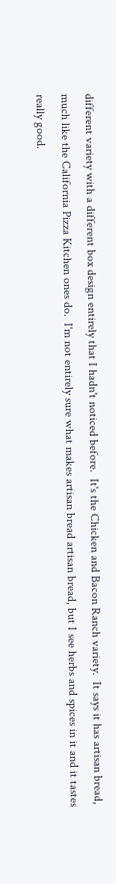different variety with a different box design entirely that I hadn't noticed before.  It's the Chicken and Bacon Ranch variety.  It says it has artisan bread, much like the California Pizza Kitchen ones do.  I'm not entirely sure what makes artisan bread artisan bread, but I see herbs and spices in it and it tastes really good.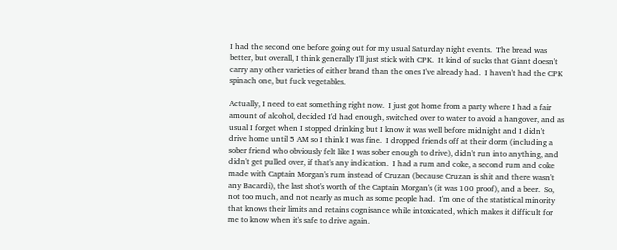I had the second one before going out for my usual Saturday night events.  The bread was better, but overall, I think generally I'll just stick with CPK.  It kind of sucks that Giant doesn't carry any other varieties of either brand than the ones I've already had.  I haven't had the CPK spinach one, but fuck vegetables.

Actually, I need to eat something right now.  I just got home from a party where I had a fair amount of alcohol, decided I'd had enough, switched over to water to avoid a hangover, and as usual I forget when I stopped drinking but I know it was well before midnight and I didn't drive home until 5 AM so I think I was fine.  I dropped friends off at their dorm (including a sober friend who obviously felt like I was sober enough to drive), didn't run into anything, and didn't get pulled over, if that's any indication.  I had a rum and coke, a second rum and coke made with Captain Morgan's rum instead of Cruzan (because Cruzan is shit and there wasn't any Bacardi), the last shot's worth of the Captain Morgan's (it was 100 proof), and a beer.  So, not too much, and not nearly as much as some people had.  I'm one of the statistical minority that knows their limits and retains cognisance while intoxicated, which makes it difficult for me to know when it's safe to drive again.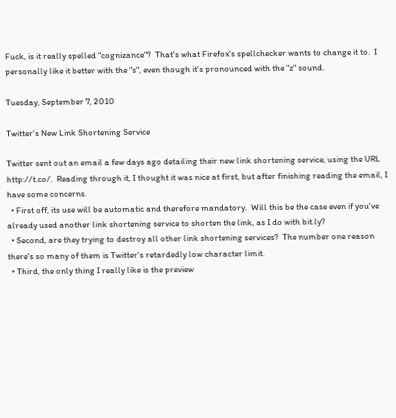Fuck, is it really spelled "cognizance"?  That's what Firefox's spellchecker wants to change it to.  I personally like it better with the "s", even though it's pronounced with the "z" sound.

Tuesday, September 7, 2010

Twitter's New Link Shortening Service

Twitter sent out an email a few days ago detailing their new link shortening service, using the URL http://t.co/.  Reading through it, I thought it was nice at first, but after finishing reading the email, I have some concerns.
  • First off, its use will be automatic and therefore mandatory.  Will this be the case even if you've already used another link shortening service to shorten the link, as I do with bit.ly?
  • Second, are they trying to destroy all other link shortening services?  The number one reason there's so many of them is Twitter's retardedly low character limit.
  • Third, the only thing I really like is the preview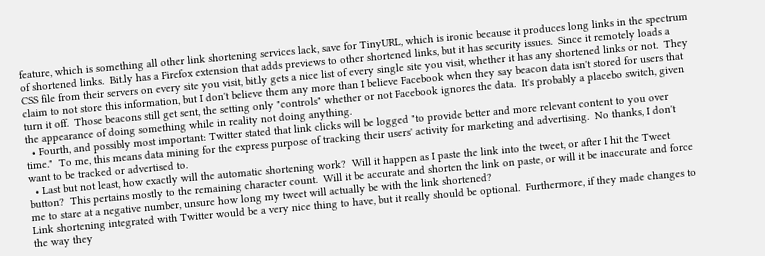feature, which is something all other link shortening services lack, save for TinyURL, which is ironic because it produces long links in the spectrum of shortened links.  Bit.ly has a Firefox extension that adds previews to other shortened links, but it has security issues.  Since it remotely loads a CSS file from their servers on every site you visit, bit.ly gets a nice list of every single site you visit, whether it has any shortened links or not.  They claim to not store this information, but I don't believe them any more than I believe Facebook when they say beacon data isn't stored for users that turn it off.  Those beacons still get sent, the setting only "controls" whether or not Facebook ignores the data.  It's probably a placebo switch, given the appearance of doing something while in reality not doing anything.
  • Fourth, and possibly most important: Twitter stated that link clicks will be logged "to provide better and more relevant content to you over time."  To me, this means data mining for the express purpose of tracking their users' activity for marketing and advertising.  No thanks, I don't want to be tracked or advertised to.
  • Last but not least, how exactly will the automatic shortening work?  Will it happen as I paste the link into the tweet, or after I hit the Tweet button?  This pertains mostly to the remaining character count.  Will it be accurate and shorten the link on paste, or will it be inaccurate and force me to stare at a negative number, unsure how long my tweet will actually be with the link shortened?
Link shortening integrated with Twitter would be a very nice thing to have, but it really should be optional.  Furthermore, if they made changes to the way they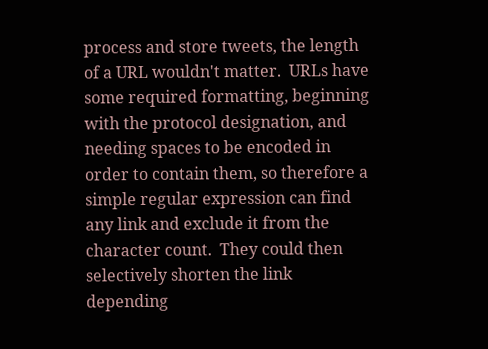process and store tweets, the length of a URL wouldn't matter.  URLs have some required formatting, beginning with the protocol designation, and needing spaces to be encoded in order to contain them, so therefore a simple regular expression can find any link and exclude it from the character count.  They could then selectively shorten the link depending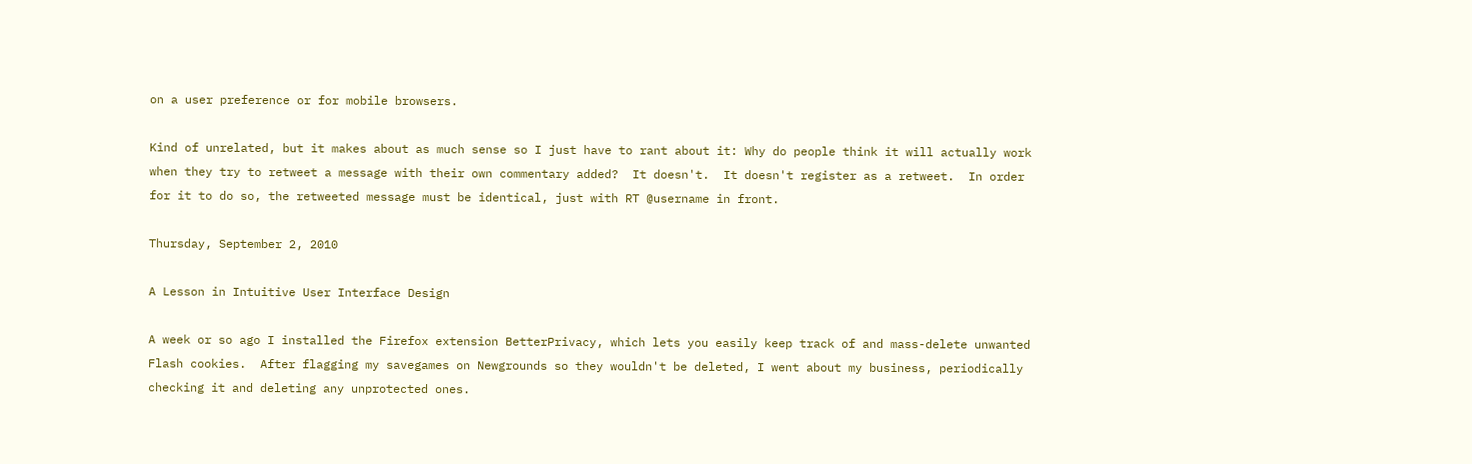on a user preference or for mobile browsers.

Kind of unrelated, but it makes about as much sense so I just have to rant about it: Why do people think it will actually work when they try to retweet a message with their own commentary added?  It doesn't.  It doesn't register as a retweet.  In order for it to do so, the retweeted message must be identical, just with RT @username in front.

Thursday, September 2, 2010

A Lesson in Intuitive User Interface Design

A week or so ago I installed the Firefox extension BetterPrivacy, which lets you easily keep track of and mass-delete unwanted Flash cookies.  After flagging my savegames on Newgrounds so they wouldn't be deleted, I went about my business, periodically checking it and deleting any unprotected ones.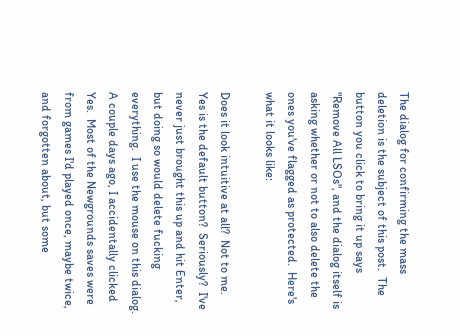The dialog for confirming the mass deletion is the subject of this post.  The button you click to bring it up says "Remove All LSOs", and the dialog itself is asking whether or not to also delete the ones you've flagged as protected.  Here's what it looks like:

Does it look intuitive at all?  Not to me.  Yes is the default button?  Seriously?  I've never just brought this up and hit Enter, but doing so would delete fucking everything.  I use the mouse on this dialog.  A couple days ago, I accidentally clicked Yes.  Most of the Newgrounds saves were from games I'd played once, maybe twice, and forgotten about, but some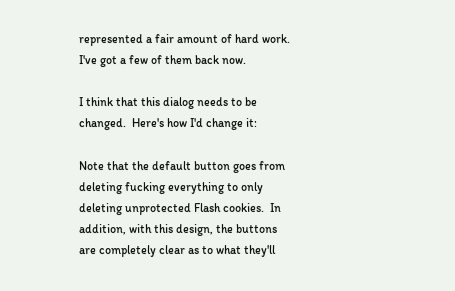represented a fair amount of hard work.  I've got a few of them back now.

I think that this dialog needs to be changed.  Here's how I'd change it:

Note that the default button goes from deleting fucking everything to only deleting unprotected Flash cookies.  In addition, with this design, the buttons are completely clear as to what they'll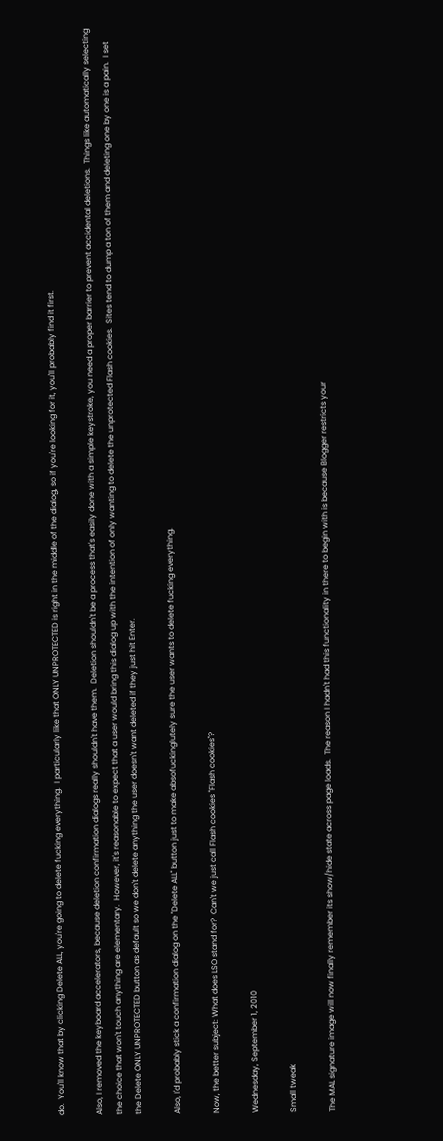do.  You'll know that by clicking Delete ALL, you're going to delete fucking everything.  I particularly like that ONLY UNPROTECTED is right in the middle of the dialog, so if you're looking for it, you'll probably find it first.

Also, I removed the keyboard accelerators, because deletion confirmation dialogs really shouldn't have them.  Deletion shouldn't be a process that's easily done with a simple keystroke, you need a proper barrier to prevent accidental deletions.  Things like automatically selecting the choice that won't touch anything are elementary.  However, it's reasonable to expect that a user would bring this dialog up with the intention of only wanting to delete the unprotected Flash cookies.  Sites tend to dump a ton of them and deleting one by one is a pain.  I set the Delete ONLY UNPROTECTED button as default so we don't delete anything the user doesn't want deleted if they just hit Enter.

Also, I'd probably stick a confirmation dialog on the "Delete ALL" button just to make absofuckinglutely sure the user wants to delete fucking everything.

Now, the better subject: What does LSO stand for?  Can't we just call Flash cookies "Flash cookies"?

Wednesday, September 1, 2010

Small tweak

The MAL signature image will now finally remember its show/hide state across page loads.  The reason I hadn't had this functionality in there to begin with is because Blogger restricts your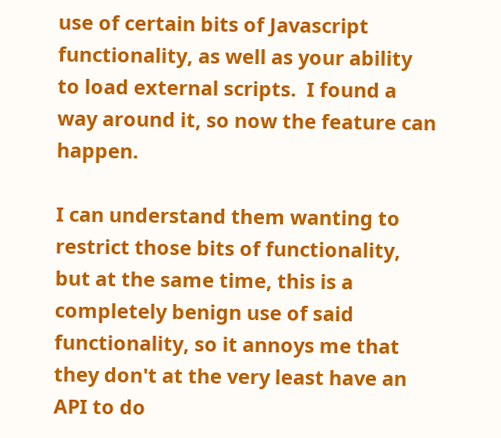use of certain bits of Javascript functionality, as well as your ability to load external scripts.  I found a way around it, so now the feature can happen.

I can understand them wanting to restrict those bits of functionality, but at the same time, this is a completely benign use of said functionality, so it annoys me that they don't at the very least have an API to do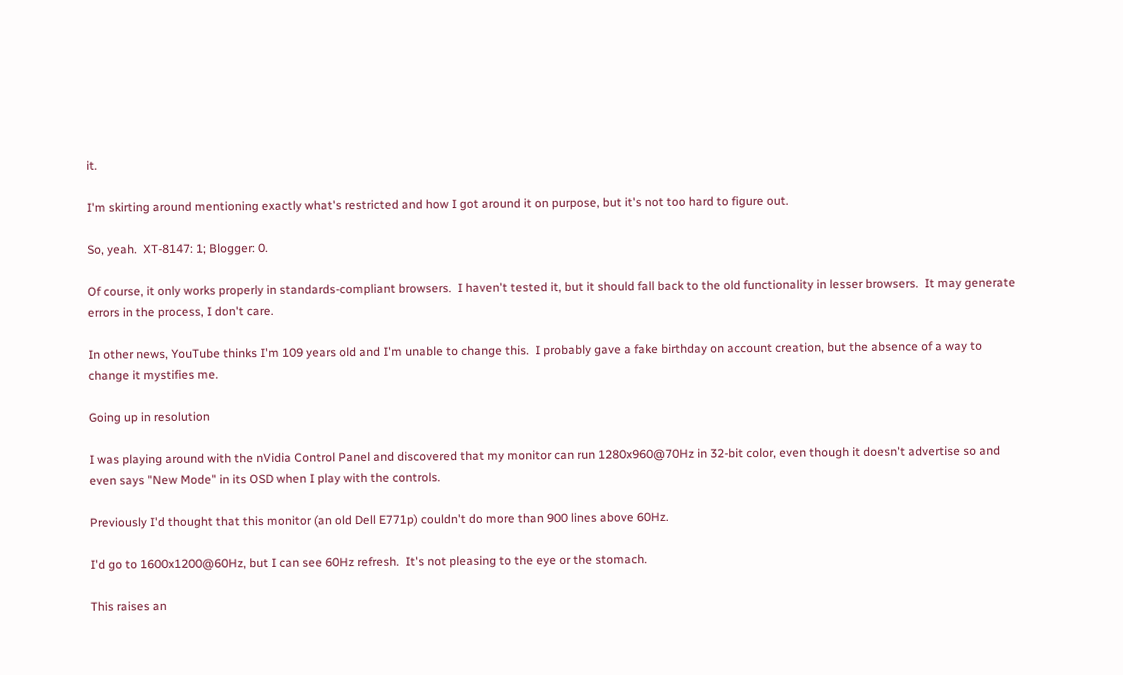it.

I'm skirting around mentioning exactly what's restricted and how I got around it on purpose, but it's not too hard to figure out.

So, yeah.  XT-8147: 1; Blogger: 0.

Of course, it only works properly in standards-compliant browsers.  I haven't tested it, but it should fall back to the old functionality in lesser browsers.  It may generate errors in the process, I don't care.

In other news, YouTube thinks I'm 109 years old and I'm unable to change this.  I probably gave a fake birthday on account creation, but the absence of a way to change it mystifies me.

Going up in resolution

I was playing around with the nVidia Control Panel and discovered that my monitor can run 1280x960@70Hz in 32-bit color, even though it doesn't advertise so and even says "New Mode" in its OSD when I play with the controls.

Previously I'd thought that this monitor (an old Dell E771p) couldn't do more than 900 lines above 60Hz.

I'd go to 1600x1200@60Hz, but I can see 60Hz refresh.  It's not pleasing to the eye or the stomach.

This raises an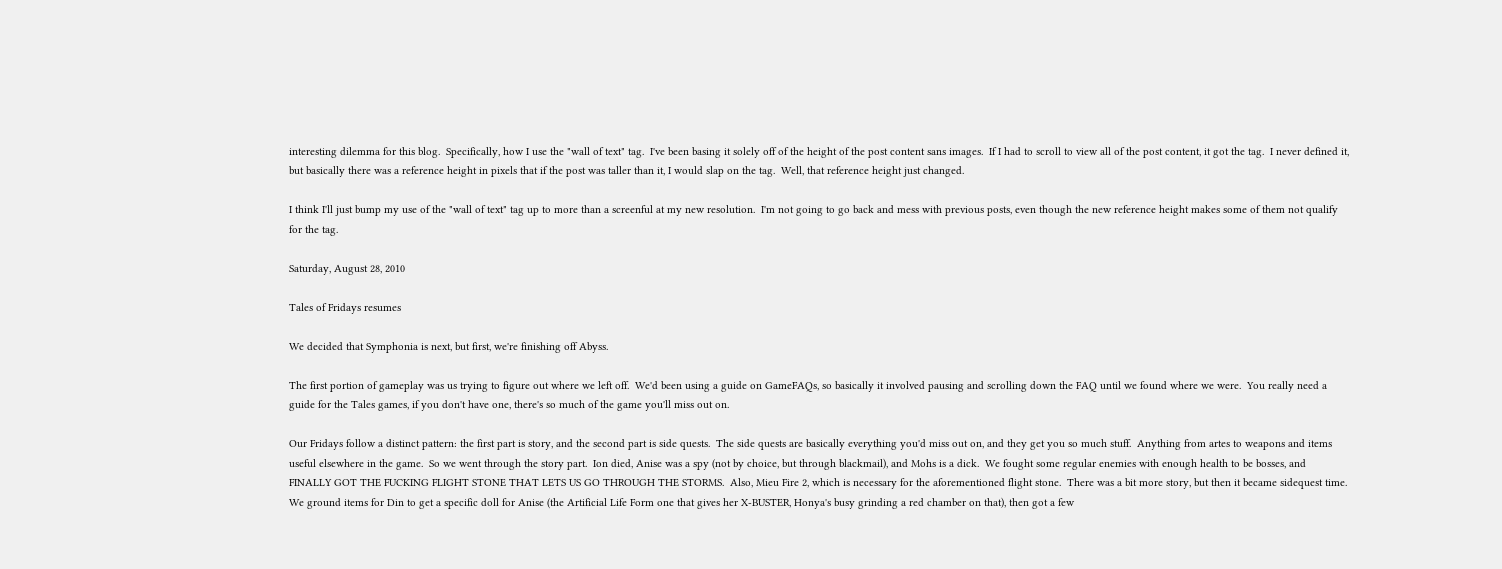interesting dilemma for this blog.  Specifically, how I use the "wall of text" tag.  I've been basing it solely off of the height of the post content sans images.  If I had to scroll to view all of the post content, it got the tag.  I never defined it, but basically there was a reference height in pixels that if the post was taller than it, I would slap on the tag.  Well, that reference height just changed.

I think I'll just bump my use of the "wall of text" tag up to more than a screenful at my new resolution.  I'm not going to go back and mess with previous posts, even though the new reference height makes some of them not qualify for the tag.

Saturday, August 28, 2010

Tales of Fridays resumes

We decided that Symphonia is next, but first, we're finishing off Abyss.

The first portion of gameplay was us trying to figure out where we left off.  We'd been using a guide on GameFAQs, so basically it involved pausing and scrolling down the FAQ until we found where we were.  You really need a guide for the Tales games, if you don't have one, there's so much of the game you'll miss out on.

Our Fridays follow a distinct pattern: the first part is story, and the second part is side quests.  The side quests are basically everything you'd miss out on, and they get you so much stuff.  Anything from artes to weapons and items useful elsewhere in the game.  So we went through the story part.  Ion died, Anise was a spy (not by choice, but through blackmail), and Mohs is a dick.  We fought some regular enemies with enough health to be bosses, and FINALLY GOT THE FUCKING FLIGHT STONE THAT LETS US GO THROUGH THE STORMS.  Also, Mieu Fire 2, which is necessary for the aforementioned flight stone.  There was a bit more story, but then it became sidequest time.  We ground items for Din to get a specific doll for Anise (the Artificial Life Form one that gives her X-BUSTER, Honya's busy grinding a red chamber on that), then got a few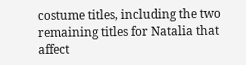costume titles, including the two remaining titles for Natalia that affect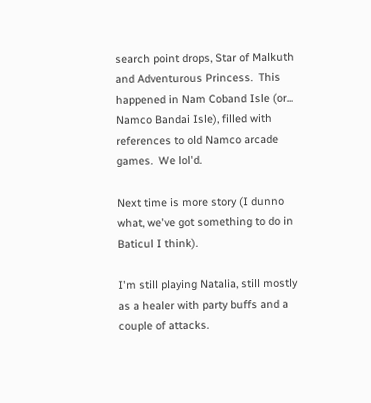search point drops, Star of Malkuth and Adventurous Princess.  This happened in Nam Coband Isle (or... Namco Bandai Isle), filled with references to old Namco arcade games.  We lol'd.

Next time is more story (I dunno what, we've got something to do in Baticul I think).

I'm still playing Natalia, still mostly as a healer with party buffs and a couple of attacks.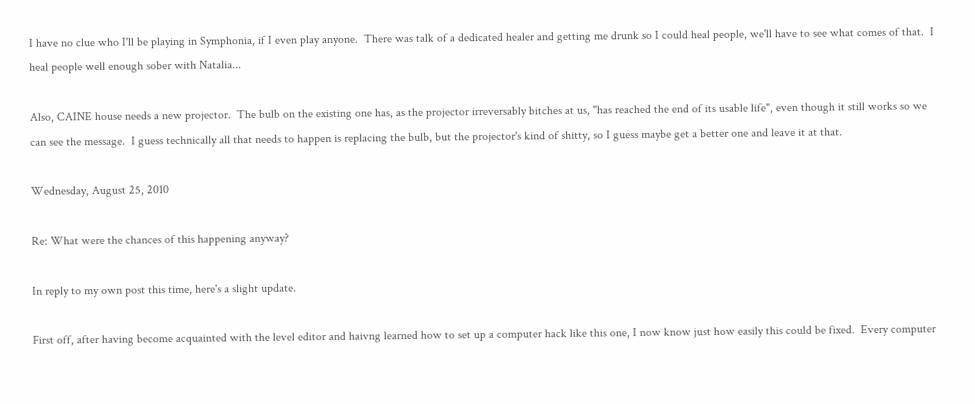I have no clue who I'll be playing in Symphonia, if I even play anyone.  There was talk of a dedicated healer and getting me drunk so I could heal people, we'll have to see what comes of that.  I heal people well enough sober with Natalia...

Also, CAINE house needs a new projector.  The bulb on the existing one has, as the projector irreversably bitches at us, "has reached the end of its usable life", even though it still works so we can see the message.  I guess technically all that needs to happen is replacing the bulb, but the projector's kind of shitty, so I guess maybe get a better one and leave it at that.

Wednesday, August 25, 2010

Re: What were the chances of this happening anyway?

In reply to my own post this time, here's a slight update.

First off, after having become acquainted with the level editor and haivng learned how to set up a computer hack like this one, I now know just how easily this could be fixed.  Every computer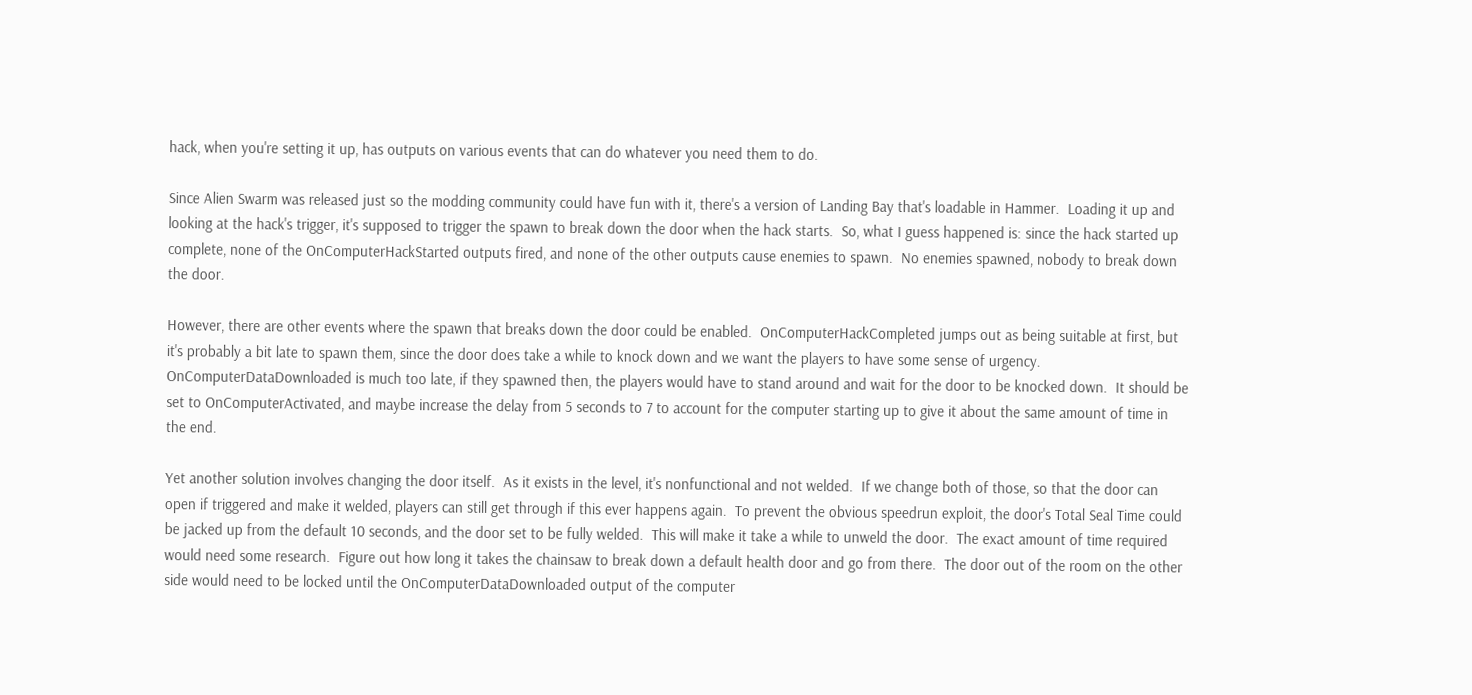hack, when you're setting it up, has outputs on various events that can do whatever you need them to do.

Since Alien Swarm was released just so the modding community could have fun with it, there's a version of Landing Bay that's loadable in Hammer.  Loading it up and looking at the hack's trigger, it's supposed to trigger the spawn to break down the door when the hack starts.  So, what I guess happened is: since the hack started up complete, none of the OnComputerHackStarted outputs fired, and none of the other outputs cause enemies to spawn.  No enemies spawned, nobody to break down the door.

However, there are other events where the spawn that breaks down the door could be enabled.  OnComputerHackCompleted jumps out as being suitable at first, but it's probably a bit late to spawn them, since the door does take a while to knock down and we want the players to have some sense of urgency.  OnComputerDataDownloaded is much too late, if they spawned then, the players would have to stand around and wait for the door to be knocked down.  It should be set to OnComputerActivated, and maybe increase the delay from 5 seconds to 7 to account for the computer starting up to give it about the same amount of time in the end.

Yet another solution involves changing the door itself.  As it exists in the level, it's nonfunctional and not welded.  If we change both of those, so that the door can open if triggered and make it welded, players can still get through if this ever happens again.  To prevent the obvious speedrun exploit, the door's Total Seal Time could be jacked up from the default 10 seconds, and the door set to be fully welded.  This will make it take a while to unweld the door.  The exact amount of time required would need some research.  Figure out how long it takes the chainsaw to break down a default health door and go from there.  The door out of the room on the other side would need to be locked until the OnComputerDataDownloaded output of the computer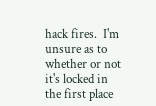hack fires.  I'm unsure as to whether or not it's locked in the first place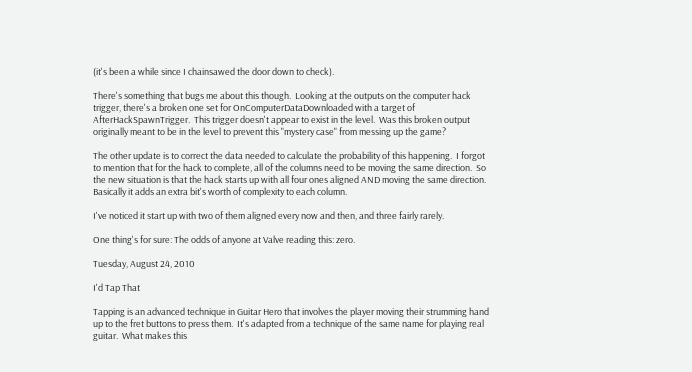(it's been a while since I chainsawed the door down to check).

There's something that bugs me about this though.  Looking at the outputs on the computer hack trigger, there's a broken one set for OnComputerDataDownloaded with a target of AfterHackSpawnTrigger.  This trigger doesn't appear to exist in the level.  Was this broken output originally meant to be in the level to prevent this "mystery case" from messing up the game?

The other update is to correct the data needed to calculate the probability of this happening.  I forgot to mention that for the hack to complete, all of the columns need to be moving the same direction.  So the new situation is that the hack starts up with all four ones aligned AND moving the same direction.  Basically it adds an extra bit's worth of complexity to each column.

I've noticed it start up with two of them aligned every now and then, and three fairly rarely.

One thing's for sure: The odds of anyone at Valve reading this: zero.

Tuesday, August 24, 2010

I'd Tap That

Tapping is an advanced technique in Guitar Hero that involves the player moving their strumming hand up to the fret buttons to press them.  It's adapted from a technique of the same name for playing real guitar.  What makes this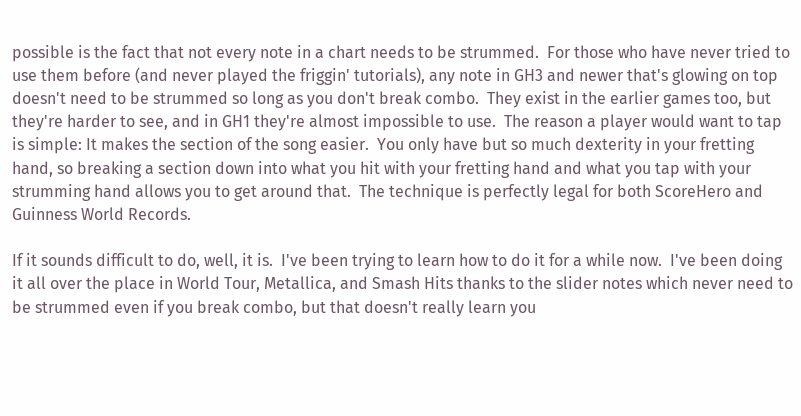possible is the fact that not every note in a chart needs to be strummed.  For those who have never tried to use them before (and never played the friggin' tutorials), any note in GH3 and newer that's glowing on top doesn't need to be strummed so long as you don't break combo.  They exist in the earlier games too, but they're harder to see, and in GH1 they're almost impossible to use.  The reason a player would want to tap is simple: It makes the section of the song easier.  You only have but so much dexterity in your fretting hand, so breaking a section down into what you hit with your fretting hand and what you tap with your strumming hand allows you to get around that.  The technique is perfectly legal for both ScoreHero and Guinness World Records.

If it sounds difficult to do, well, it is.  I've been trying to learn how to do it for a while now.  I've been doing it all over the place in World Tour, Metallica, and Smash Hits thanks to the slider notes which never need to be strummed even if you break combo, but that doesn't really learn you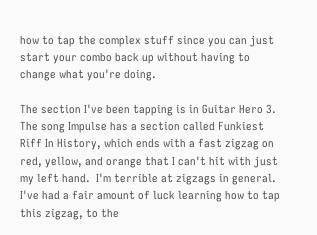how to tap the complex stuff since you can just start your combo back up without having to change what you're doing.

The section I've been tapping is in Guitar Hero 3.  The song Impulse has a section called Funkiest Riff In History, which ends with a fast zigzag on red, yellow, and orange that I can't hit with just my left hand.  I'm terrible at zigzags in general.  I've had a fair amount of luck learning how to tap this zigzag, to the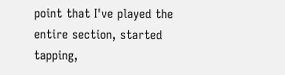point that I've played the entire section, started tapping,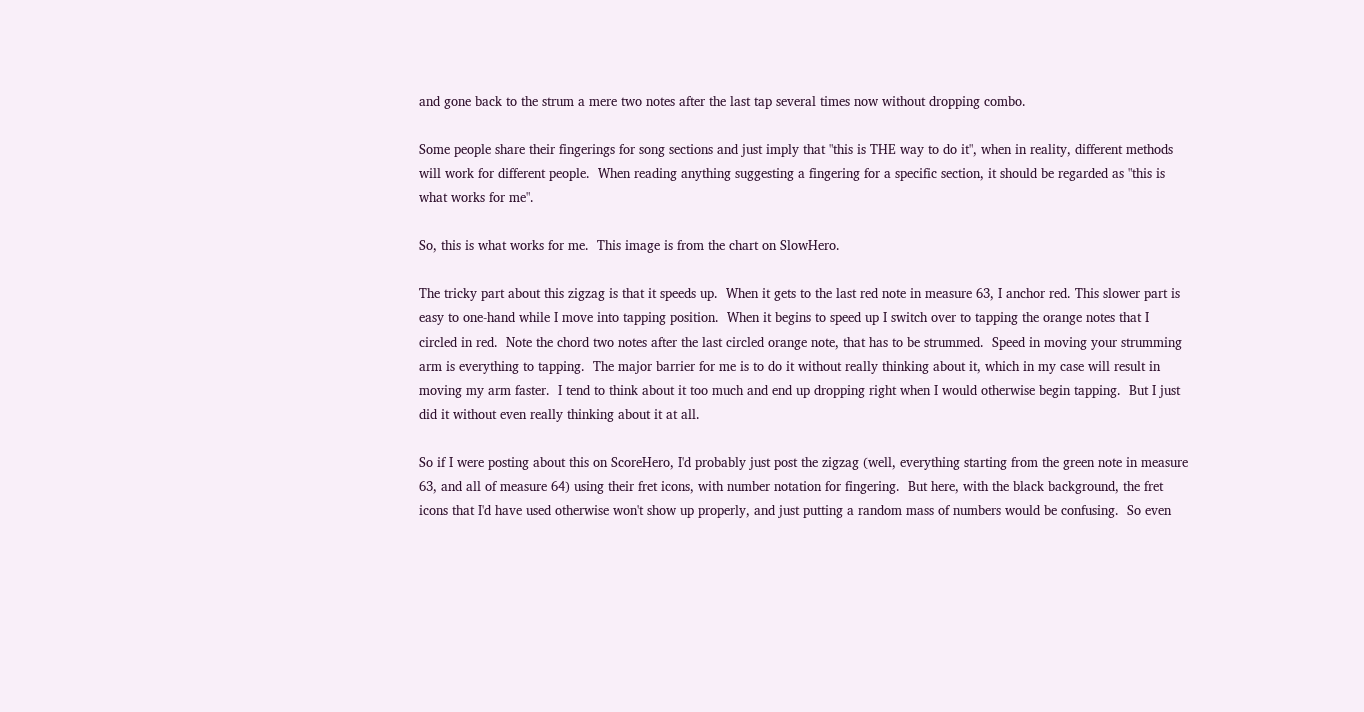and gone back to the strum a mere two notes after the last tap several times now without dropping combo.

Some people share their fingerings for song sections and just imply that "this is THE way to do it", when in reality, different methods will work for different people.  When reading anything suggesting a fingering for a specific section, it should be regarded as "this is what works for me".

So, this is what works for me.  This image is from the chart on SlowHero.

The tricky part about this zigzag is that it speeds up.  When it gets to the last red note in measure 63, I anchor red. This slower part is easy to one-hand while I move into tapping position.  When it begins to speed up I switch over to tapping the orange notes that I circled in red.  Note the chord two notes after the last circled orange note, that has to be strummed.  Speed in moving your strumming arm is everything to tapping.  The major barrier for me is to do it without really thinking about it, which in my case will result in moving my arm faster.  I tend to think about it too much and end up dropping right when I would otherwise begin tapping.  But I just did it without even really thinking about it at all.

So if I were posting about this on ScoreHero, I'd probably just post the zigzag (well, everything starting from the green note in measure 63, and all of measure 64) using their fret icons, with number notation for fingering.  But here, with the black background, the fret icons that I'd have used otherwise won't show up properly, and just putting a random mass of numbers would be confusing.  So even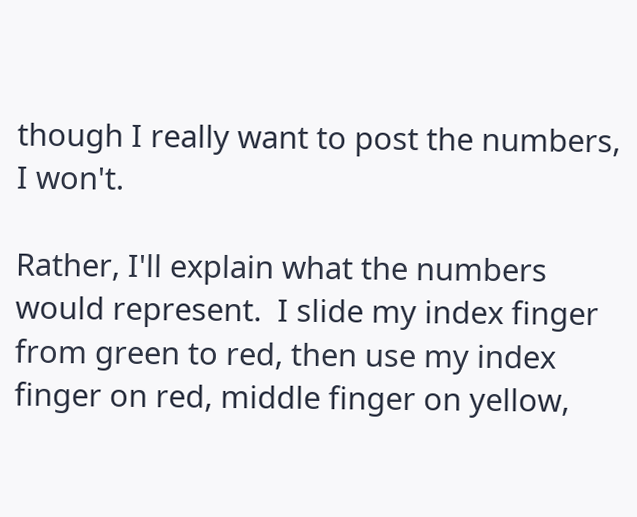though I really want to post the numbers, I won't.

Rather, I'll explain what the numbers would represent.  I slide my index finger from green to red, then use my index finger on red, middle finger on yellow,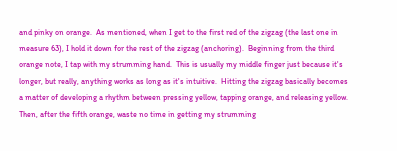and pinky on orange.  As mentioned, when I get to the first red of the zigzag (the last one in measure 63), I hold it down for the rest of the zigzag (anchoring).  Beginning from the third orange note, I tap with my strumming hand.  This is usually my middle finger just because it's longer, but really, anything works as long as it's intuitive.  Hitting the zigzag basically becomes a matter of developing a rhythm between pressing yellow, tapping orange, and releasing yellow.  Then, after the fifth orange, waste no time in getting my strumming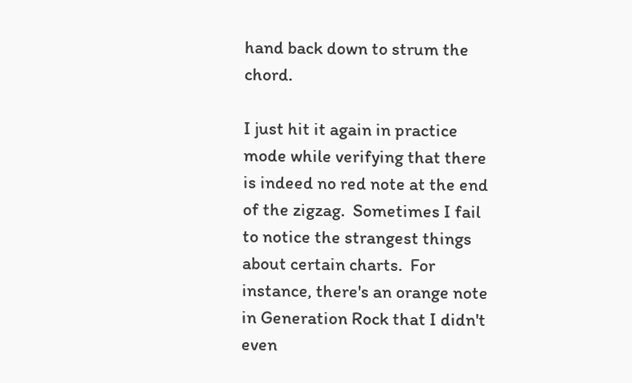hand back down to strum the chord.

I just hit it again in practice mode while verifying that there is indeed no red note at the end of the zigzag.  Sometimes I fail to notice the strangest things about certain charts.  For instance, there's an orange note in Generation Rock that I didn't even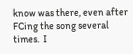know was there, even after FCing the song several times.  I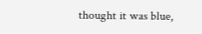thought it was blue,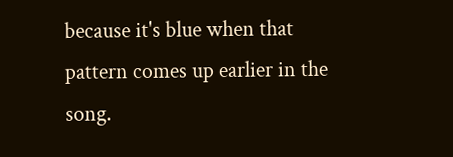because it's blue when that pattern comes up earlier in the song.